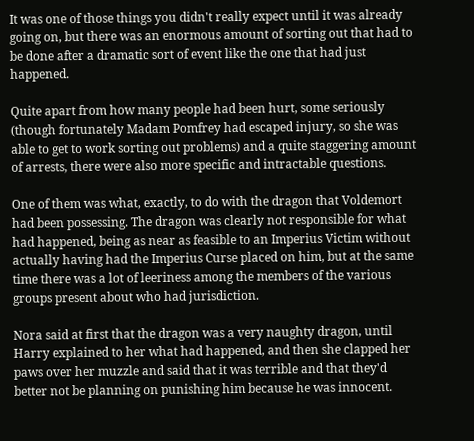It was one of those things you didn't really expect until it was already going on, but there was an enormous amount of sorting out that had to be done after a dramatic sort of event like the one that had just happened.

Quite apart from how many people had been hurt, some seriously (though fortunately Madam Pomfrey had escaped injury, so she was able to get to work sorting out problems) and a quite staggering amount of arrests, there were also more specific and intractable questions.

One of them was what, exactly, to do with the dragon that Voldemort had been possessing. The dragon was clearly not responsible for what had happened, being as near as feasible to an Imperius Victim without actually having had the Imperius Curse placed on him, but at the same time there was a lot of leeriness among the members of the various groups present about who had jurisdiction.

Nora said at first that the dragon was a very naughty dragon, until Harry explained to her what had happened, and then she clapped her paws over her muzzle and said that it was terrible and that they'd better not be planning on punishing him because he was innocent.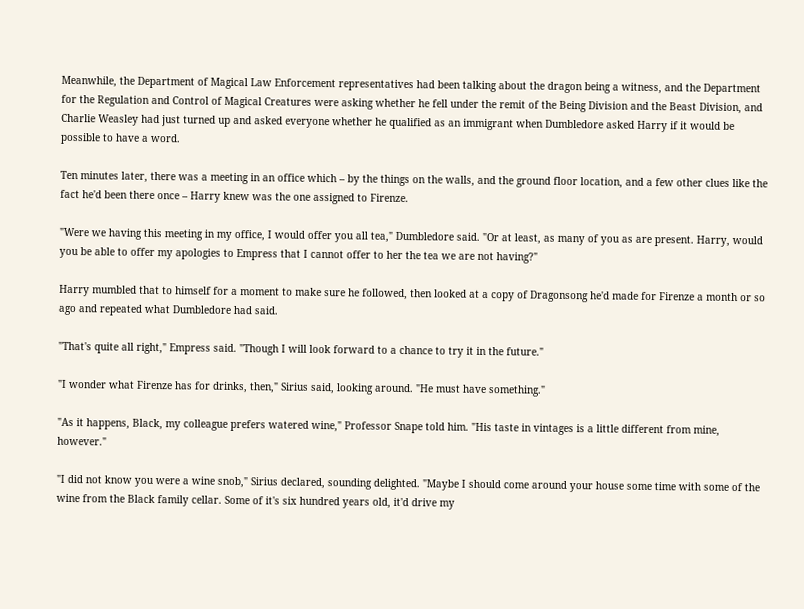Meanwhile, the Department of Magical Law Enforcement representatives had been talking about the dragon being a witness, and the Department for the Regulation and Control of Magical Creatures were asking whether he fell under the remit of the Being Division and the Beast Division, and Charlie Weasley had just turned up and asked everyone whether he qualified as an immigrant when Dumbledore asked Harry if it would be possible to have a word.

Ten minutes later, there was a meeting in an office which – by the things on the walls, and the ground floor location, and a few other clues like the fact he'd been there once – Harry knew was the one assigned to Firenze.

"Were we having this meeting in my office, I would offer you all tea," Dumbledore said. "Or at least, as many of you as are present. Harry, would you be able to offer my apologies to Empress that I cannot offer to her the tea we are not having?"

Harry mumbled that to himself for a moment to make sure he followed, then looked at a copy of Dragonsong he'd made for Firenze a month or so ago and repeated what Dumbledore had said.

"That's quite all right," Empress said. "Though I will look forward to a chance to try it in the future."

"I wonder what Firenze has for drinks, then," Sirius said, looking around. "He must have something."

"As it happens, Black, my colleague prefers watered wine," Professor Snape told him. "His taste in vintages is a little different from mine, however."

"I did not know you were a wine snob," Sirius declared, sounding delighted. "Maybe I should come around your house some time with some of the wine from the Black family cellar. Some of it's six hundred years old, it'd drive my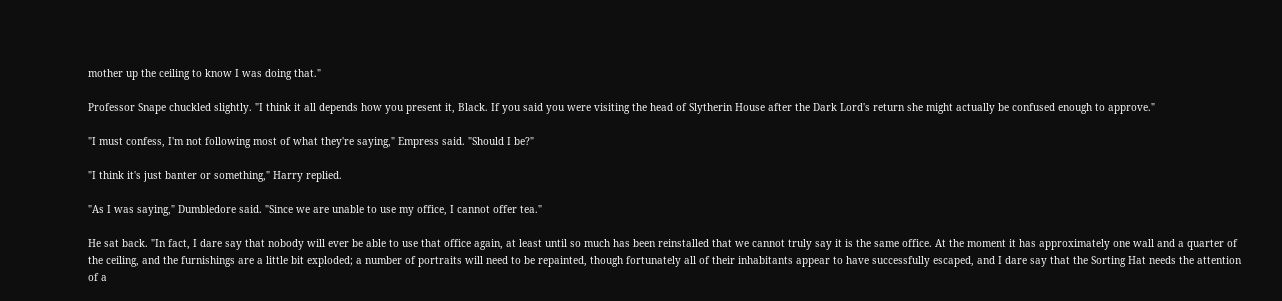mother up the ceiling to know I was doing that."

Professor Snape chuckled slightly. "I think it all depends how you present it, Black. If you said you were visiting the head of Slytherin House after the Dark Lord's return she might actually be confused enough to approve."

"I must confess, I'm not following most of what they're saying," Empress said. "Should I be?"

"I think it's just banter or something," Harry replied.

"As I was saying," Dumbledore said. "Since we are unable to use my office, I cannot offer tea."

He sat back. "In fact, I dare say that nobody will ever be able to use that office again, at least until so much has been reinstalled that we cannot truly say it is the same office. At the moment it has approximately one wall and a quarter of the ceiling, and the furnishings are a little bit exploded; a number of portraits will need to be repainted, though fortunately all of their inhabitants appear to have successfully escaped, and I dare say that the Sorting Hat needs the attention of a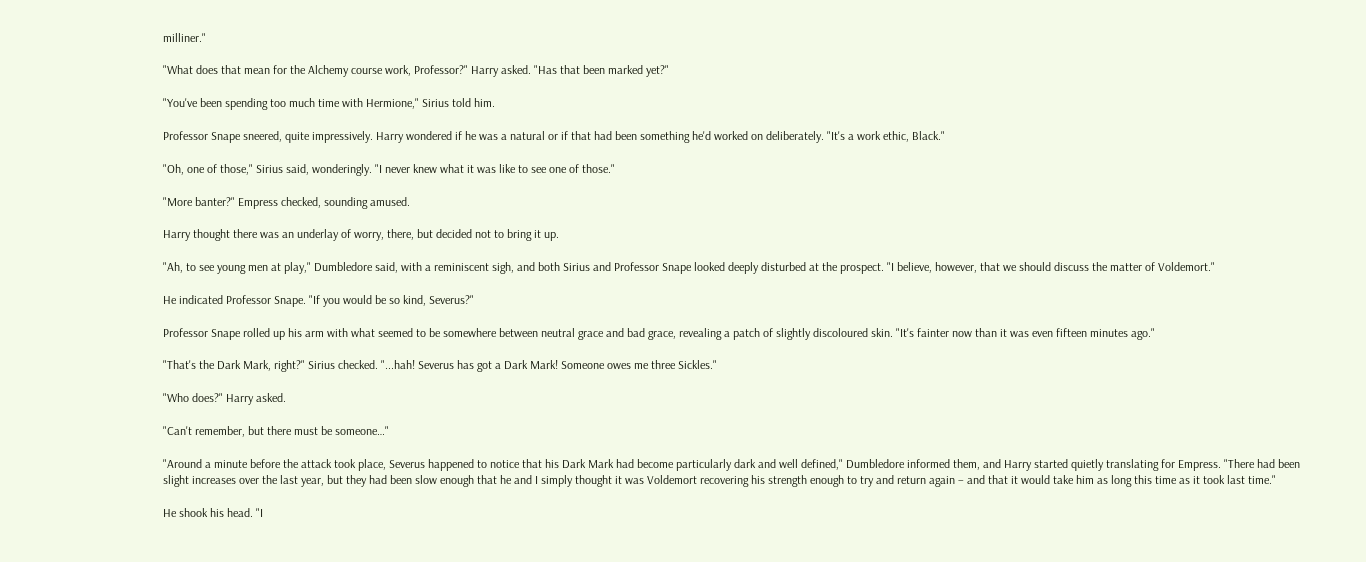milliner."

"What does that mean for the Alchemy course work, Professor?" Harry asked. "Has that been marked yet?"

"You've been spending too much time with Hermione," Sirius told him.

Professor Snape sneered, quite impressively. Harry wondered if he was a natural or if that had been something he'd worked on deliberately. "It's a work ethic, Black."

"Oh, one of those," Sirius said, wonderingly. "I never knew what it was like to see one of those."

"More banter?" Empress checked, sounding amused.

Harry thought there was an underlay of worry, there, but decided not to bring it up.

"Ah, to see young men at play," Dumbledore said, with a reminiscent sigh, and both Sirius and Professor Snape looked deeply disturbed at the prospect. "I believe, however, that we should discuss the matter of Voldemort."

He indicated Professor Snape. "If you would be so kind, Severus?"

Professor Snape rolled up his arm with what seemed to be somewhere between neutral grace and bad grace, revealing a patch of slightly discoloured skin. "It's fainter now than it was even fifteen minutes ago."

"That's the Dark Mark, right?" Sirius checked. "...hah! Severus has got a Dark Mark! Someone owes me three Sickles."

"Who does?" Harry asked.

"Can't remember, but there must be someone…"

"Around a minute before the attack took place, Severus happened to notice that his Dark Mark had become particularly dark and well defined," Dumbledore informed them, and Harry started quietly translating for Empress. "There had been slight increases over the last year, but they had been slow enough that he and I simply thought it was Voldemort recovering his strength enough to try and return again – and that it would take him as long this time as it took last time."

He shook his head. "I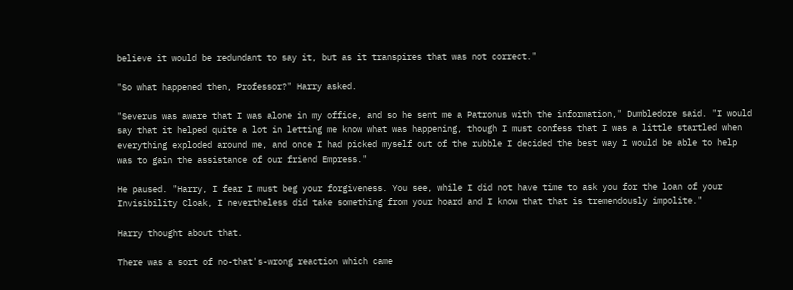believe it would be redundant to say it, but as it transpires that was not correct."

"So what happened then, Professor?" Harry asked.

"Severus was aware that I was alone in my office, and so he sent me a Patronus with the information," Dumbledore said. "I would say that it helped quite a lot in letting me know what was happening, though I must confess that I was a little startled when everything exploded around me, and once I had picked myself out of the rubble I decided the best way I would be able to help was to gain the assistance of our friend Empress."

He paused. "Harry, I fear I must beg your forgiveness. You see, while I did not have time to ask you for the loan of your Invisibility Cloak, I nevertheless did take something from your hoard and I know that that is tremendously impolite."

Harry thought about that.

There was a sort of no-that's-wrong reaction which came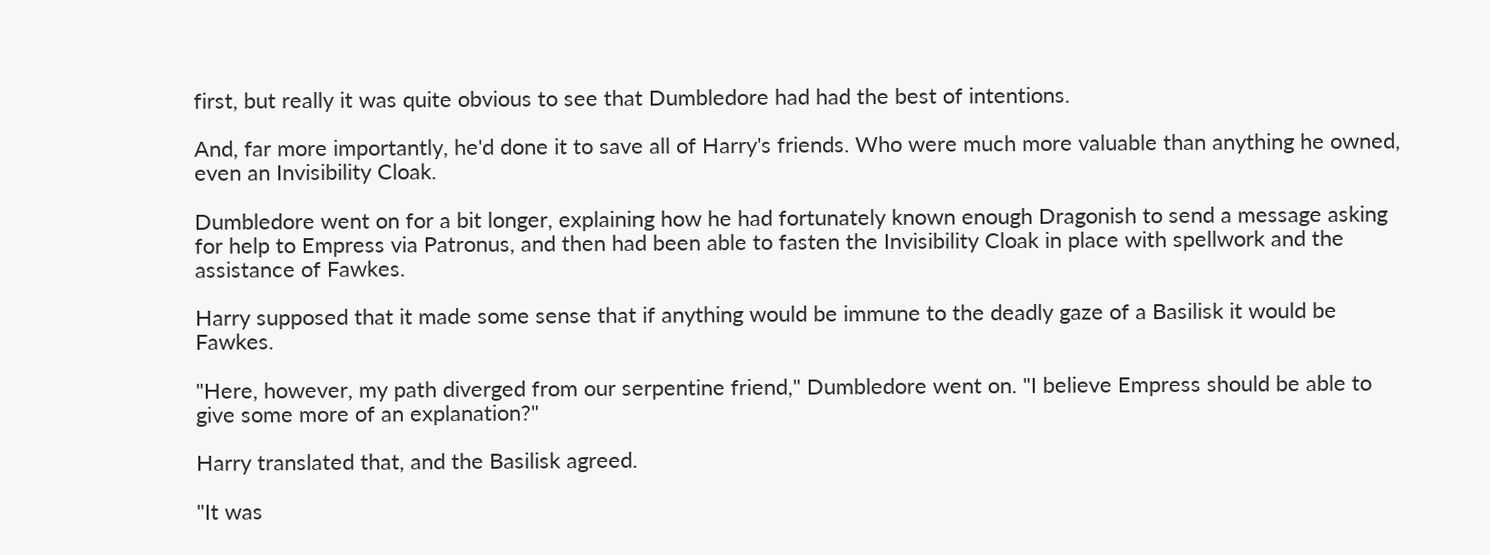first, but really it was quite obvious to see that Dumbledore had had the best of intentions.

And, far more importantly, he'd done it to save all of Harry's friends. Who were much more valuable than anything he owned, even an Invisibility Cloak.

Dumbledore went on for a bit longer, explaining how he had fortunately known enough Dragonish to send a message asking for help to Empress via Patronus, and then had been able to fasten the Invisibility Cloak in place with spellwork and the assistance of Fawkes.

Harry supposed that it made some sense that if anything would be immune to the deadly gaze of a Basilisk it would be Fawkes.

"Here, however, my path diverged from our serpentine friend," Dumbledore went on. "I believe Empress should be able to give some more of an explanation?"

Harry translated that, and the Basilisk agreed.

"It was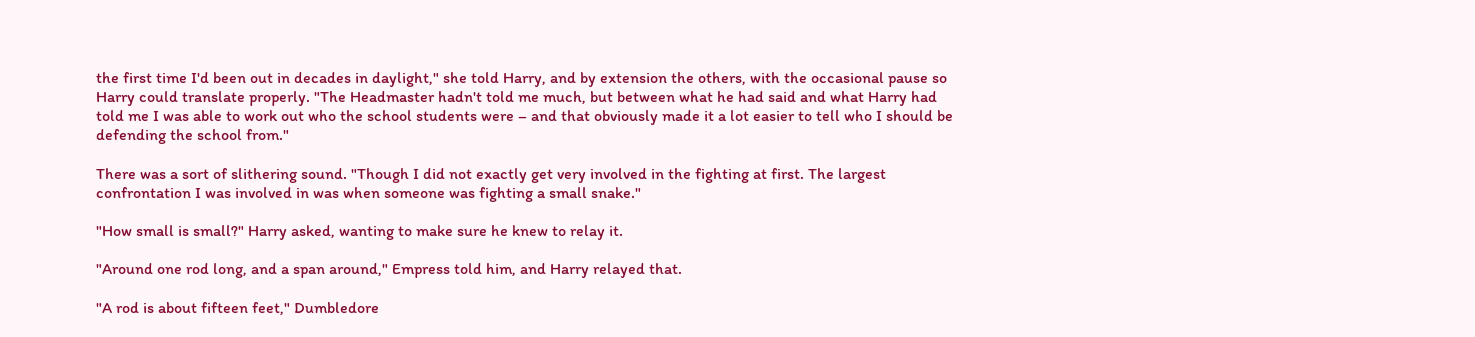the first time I'd been out in decades in daylight," she told Harry, and by extension the others, with the occasional pause so Harry could translate properly. "The Headmaster hadn't told me much, but between what he had said and what Harry had told me I was able to work out who the school students were – and that obviously made it a lot easier to tell who I should be defending the school from."

There was a sort of slithering sound. "Though I did not exactly get very involved in the fighting at first. The largest confrontation I was involved in was when someone was fighting a small snake."

"How small is small?" Harry asked, wanting to make sure he knew to relay it.

"Around one rod long, and a span around," Empress told him, and Harry relayed that.

"A rod is about fifteen feet," Dumbledore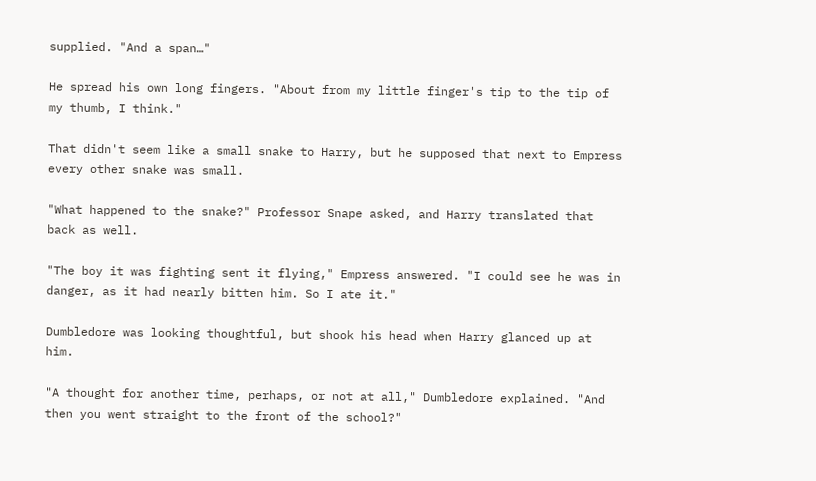supplied. "And a span…"

He spread his own long fingers. "About from my little finger's tip to the tip of my thumb, I think."

That didn't seem like a small snake to Harry, but he supposed that next to Empress every other snake was small.

"What happened to the snake?" Professor Snape asked, and Harry translated that back as well.

"The boy it was fighting sent it flying," Empress answered. "I could see he was in danger, as it had nearly bitten him. So I ate it."

Dumbledore was looking thoughtful, but shook his head when Harry glanced up at him.

"A thought for another time, perhaps, or not at all," Dumbledore explained. "And then you went straight to the front of the school?"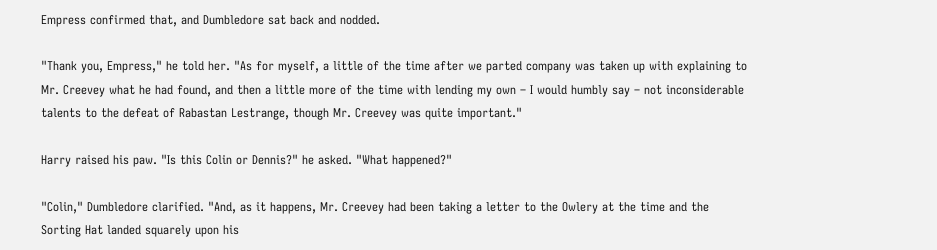Empress confirmed that, and Dumbledore sat back and nodded.

"Thank you, Empress," he told her. "As for myself, a little of the time after we parted company was taken up with explaining to Mr. Creevey what he had found, and then a little more of the time with lending my own – I would humbly say – not inconsiderable talents to the defeat of Rabastan Lestrange, though Mr. Creevey was quite important."

Harry raised his paw. "Is this Colin or Dennis?" he asked. "What happened?"

"Colin," Dumbledore clarified. "And, as it happens, Mr. Creevey had been taking a letter to the Owlery at the time and the Sorting Hat landed squarely upon his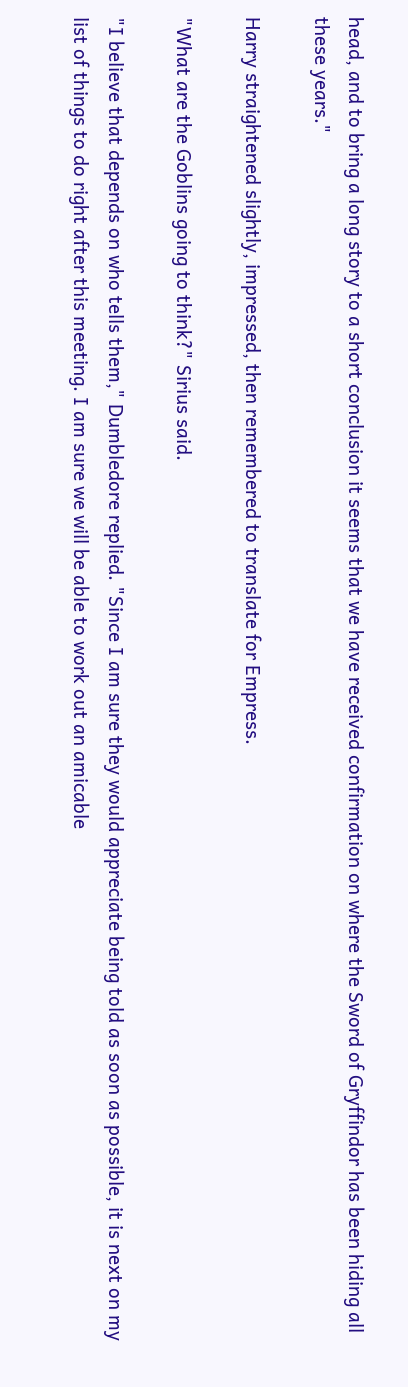head, and to bring a long story to a short conclusion it seems that we have received confirmation on where the Sword of Gryffindor has been hiding all these years."

Harry straightened slightly, impressed, then remembered to translate for Empress.

"What are the Goblins going to think?" Sirius said.

"I believe that depends on who tells them," Dumbledore replied. "Since I am sure they would appreciate being told as soon as possible, it is next on my list of things to do right after this meeting. I am sure we will be able to work out an amicable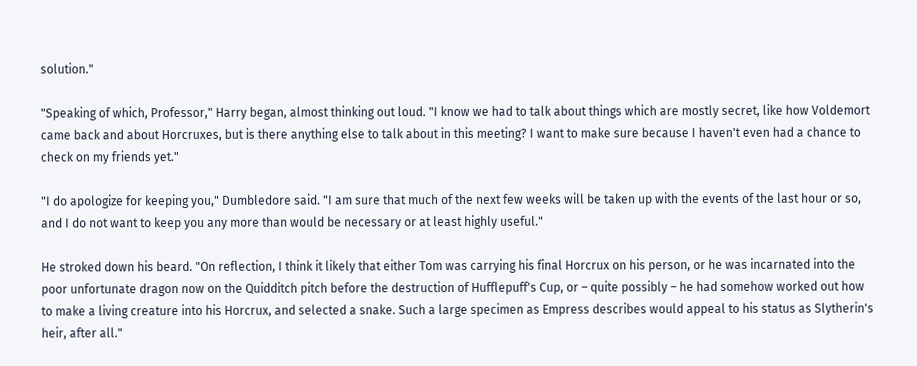solution."

"Speaking of which, Professor," Harry began, almost thinking out loud. "I know we had to talk about things which are mostly secret, like how Voldemort came back and about Horcruxes, but is there anything else to talk about in this meeting? I want to make sure because I haven't even had a chance to check on my friends yet."

"I do apologize for keeping you," Dumbledore said. "I am sure that much of the next few weeks will be taken up with the events of the last hour or so, and I do not want to keep you any more than would be necessary or at least highly useful."

He stroked down his beard. "On reflection, I think it likely that either Tom was carrying his final Horcrux on his person, or he was incarnated into the poor unfortunate dragon now on the Quidditch pitch before the destruction of Hufflepuff's Cup, or – quite possibly – he had somehow worked out how to make a living creature into his Horcrux, and selected a snake. Such a large specimen as Empress describes would appeal to his status as Slytherin's heir, after all."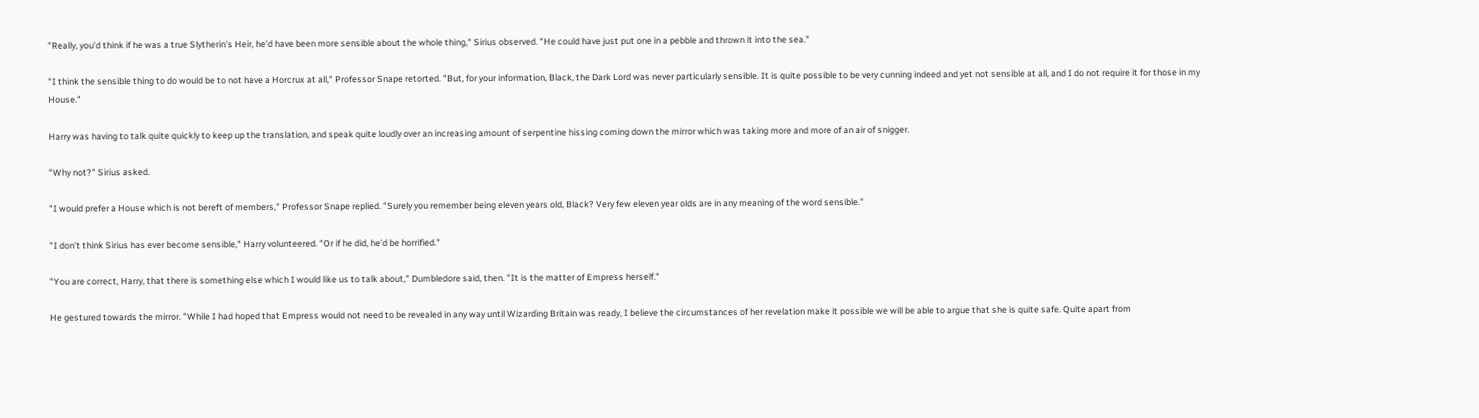"Really, you'd think if he was a true Slytherin's Heir, he'd have been more sensible about the whole thing," Sirius observed. "He could have just put one in a pebble and thrown it into the sea."

"I think the sensible thing to do would be to not have a Horcrux at all," Professor Snape retorted. "But, for your information, Black, the Dark Lord was never particularly sensible. It is quite possible to be very cunning indeed and yet not sensible at all, and I do not require it for those in my House."

Harry was having to talk quite quickly to keep up the translation, and speak quite loudly over an increasing amount of serpentine hissing coming down the mirror which was taking more and more of an air of snigger.

"Why not?" Sirius asked.

"I would prefer a House which is not bereft of members," Professor Snape replied. "Surely you remember being eleven years old, Black? Very few eleven year olds are in any meaning of the word sensible."

"I don't think Sirius has ever become sensible," Harry volunteered. "Or if he did, he'd be horrified."

"You are correct, Harry, that there is something else which I would like us to talk about," Dumbledore said, then. "It is the matter of Empress herself."

He gestured towards the mirror. "While I had hoped that Empress would not need to be revealed in any way until Wizarding Britain was ready, I believe the circumstances of her revelation make it possible we will be able to argue that she is quite safe. Quite apart from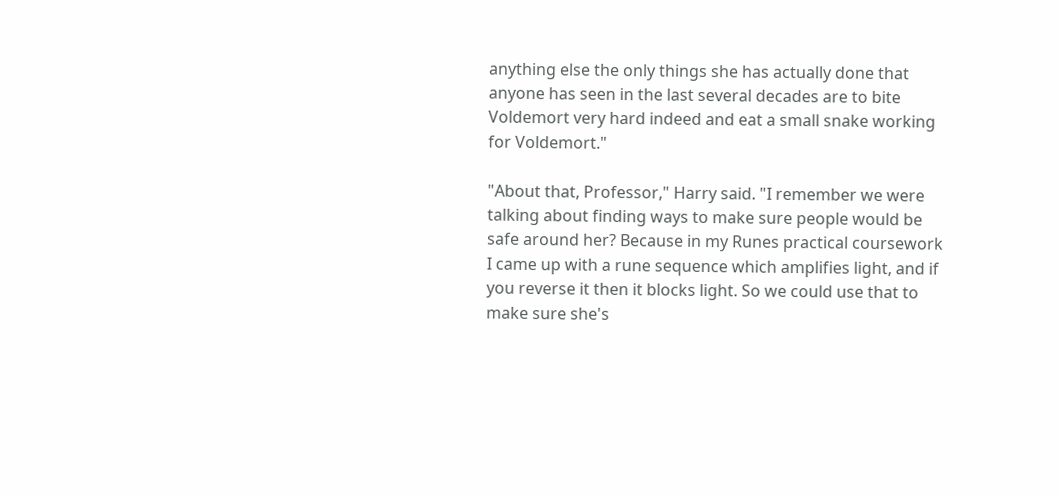anything else the only things she has actually done that anyone has seen in the last several decades are to bite Voldemort very hard indeed and eat a small snake working for Voldemort."

"About that, Professor," Harry said. "I remember we were talking about finding ways to make sure people would be safe around her? Because in my Runes practical coursework I came up with a rune sequence which amplifies light, and if you reverse it then it blocks light. So we could use that to make sure she's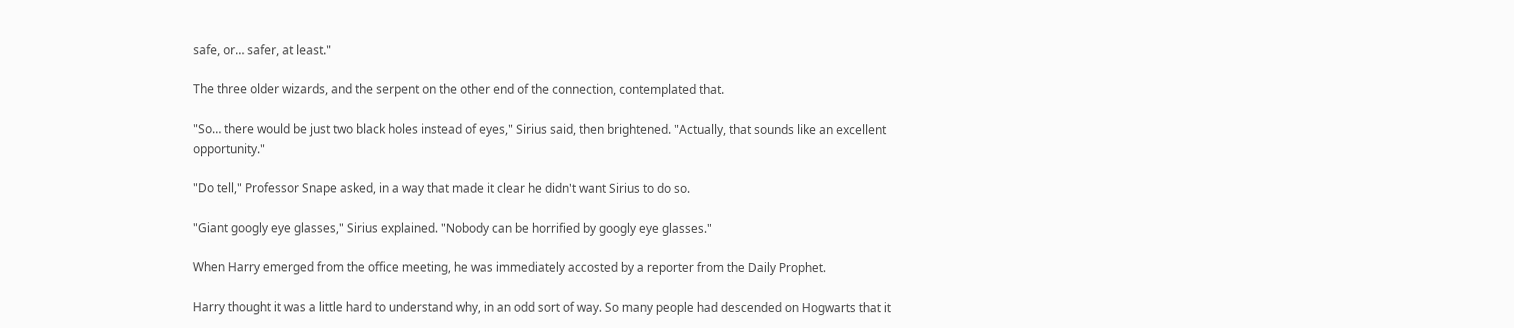safe, or… safer, at least."

The three older wizards, and the serpent on the other end of the connection, contemplated that.

"So… there would be just two black holes instead of eyes," Sirius said, then brightened. "Actually, that sounds like an excellent opportunity."

"Do tell," Professor Snape asked, in a way that made it clear he didn't want Sirius to do so.

"Giant googly eye glasses," Sirius explained. "Nobody can be horrified by googly eye glasses."

When Harry emerged from the office meeting, he was immediately accosted by a reporter from the Daily Prophet.

Harry thought it was a little hard to understand why, in an odd sort of way. So many people had descended on Hogwarts that it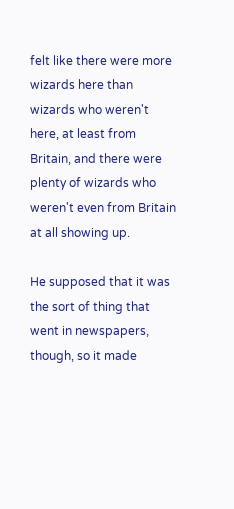felt like there were more wizards here than wizards who weren't here, at least from Britain, and there were plenty of wizards who weren't even from Britain at all showing up.

He supposed that it was the sort of thing that went in newspapers, though, so it made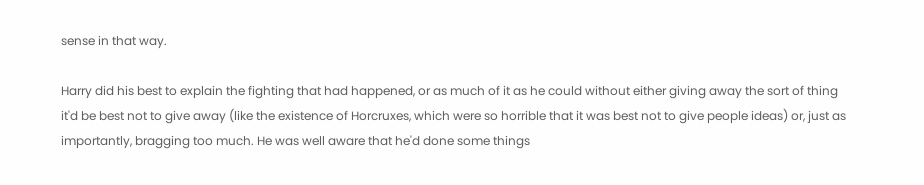sense in that way.

Harry did his best to explain the fighting that had happened, or as much of it as he could without either giving away the sort of thing it'd be best not to give away (like the existence of Horcruxes, which were so horrible that it was best not to give people ideas) or, just as importantly, bragging too much. He was well aware that he'd done some things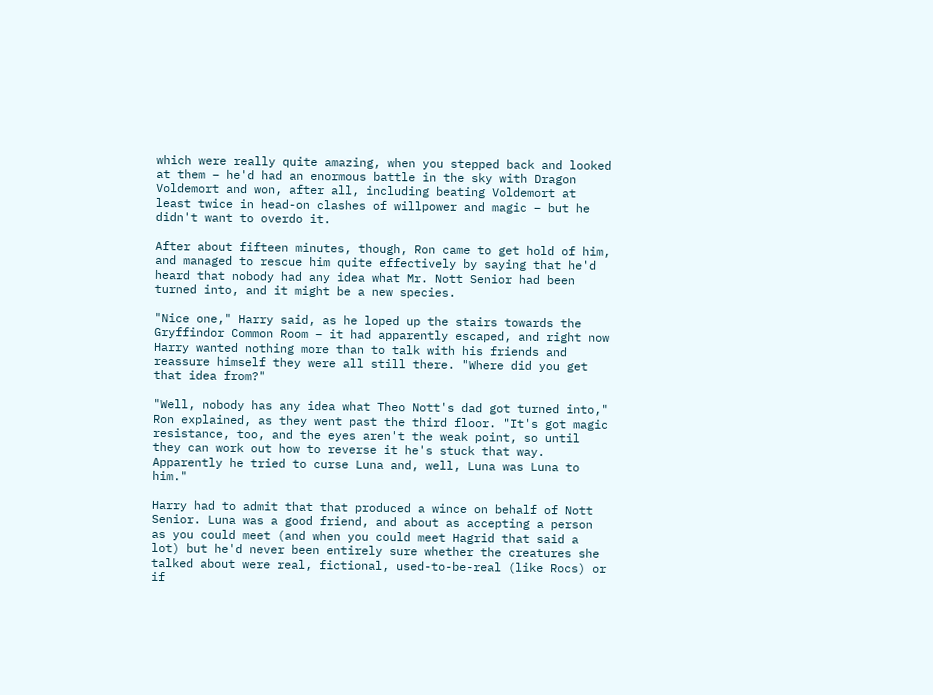which were really quite amazing, when you stepped back and looked at them – he'd had an enormous battle in the sky with Dragon Voldemort and won, after all, including beating Voldemort at least twice in head-on clashes of willpower and magic – but he didn't want to overdo it.

After about fifteen minutes, though, Ron came to get hold of him, and managed to rescue him quite effectively by saying that he'd heard that nobody had any idea what Mr. Nott Senior had been turned into, and it might be a new species.

"Nice one," Harry said, as he loped up the stairs towards the Gryffindor Common Room – it had apparently escaped, and right now Harry wanted nothing more than to talk with his friends and reassure himself they were all still there. "Where did you get that idea from?"

"Well, nobody has any idea what Theo Nott's dad got turned into," Ron explained, as they went past the third floor. "It's got magic resistance, too, and the eyes aren't the weak point, so until they can work out how to reverse it he's stuck that way. Apparently he tried to curse Luna and, well, Luna was Luna to him."

Harry had to admit that that produced a wince on behalf of Nott Senior. Luna was a good friend, and about as accepting a person as you could meet (and when you could meet Hagrid that said a lot) but he'd never been entirely sure whether the creatures she talked about were real, fictional, used-to-be-real (like Rocs) or if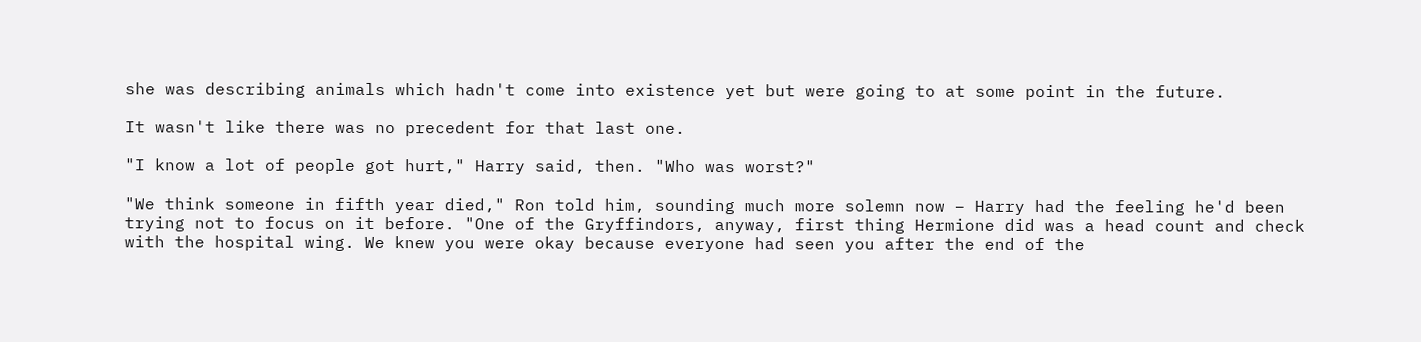she was describing animals which hadn't come into existence yet but were going to at some point in the future.

It wasn't like there was no precedent for that last one.

"I know a lot of people got hurt," Harry said, then. "Who was worst?"

"We think someone in fifth year died," Ron told him, sounding much more solemn now – Harry had the feeling he'd been trying not to focus on it before. "One of the Gryffindors, anyway, first thing Hermione did was a head count and check with the hospital wing. We knew you were okay because everyone had seen you after the end of the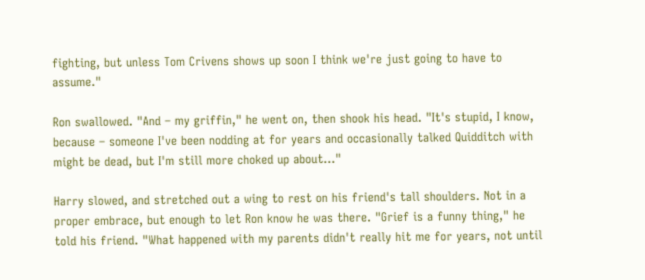fighting, but unless Tom Crivens shows up soon I think we're just going to have to assume."

Ron swallowed. "And – my griffin," he went on, then shook his head. "It's stupid, I know, because – someone I've been nodding at for years and occasionally talked Quidditch with might be dead, but I'm still more choked up about…"

Harry slowed, and stretched out a wing to rest on his friend's tall shoulders. Not in a proper embrace, but enough to let Ron know he was there. "Grief is a funny thing," he told his friend. "What happened with my parents didn't really hit me for years, not until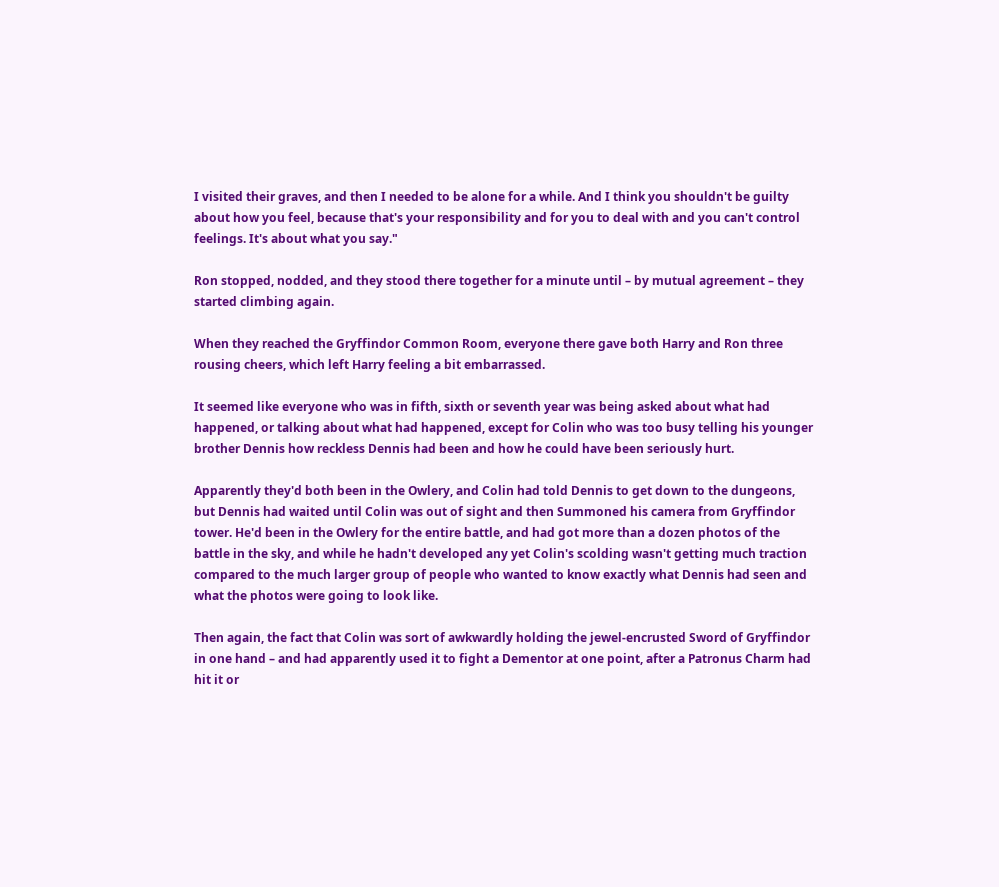I visited their graves, and then I needed to be alone for a while. And I think you shouldn't be guilty about how you feel, because that's your responsibility and for you to deal with and you can't control feelings. It's about what you say."

Ron stopped, nodded, and they stood there together for a minute until – by mutual agreement – they started climbing again.

When they reached the Gryffindor Common Room, everyone there gave both Harry and Ron three rousing cheers, which left Harry feeling a bit embarrassed.

It seemed like everyone who was in fifth, sixth or seventh year was being asked about what had happened, or talking about what had happened, except for Colin who was too busy telling his younger brother Dennis how reckless Dennis had been and how he could have been seriously hurt.

Apparently they'd both been in the Owlery, and Colin had told Dennis to get down to the dungeons, but Dennis had waited until Colin was out of sight and then Summoned his camera from Gryffindor tower. He'd been in the Owlery for the entire battle, and had got more than a dozen photos of the battle in the sky, and while he hadn't developed any yet Colin's scolding wasn't getting much traction compared to the much larger group of people who wanted to know exactly what Dennis had seen and what the photos were going to look like.

Then again, the fact that Colin was sort of awkwardly holding the jewel-encrusted Sword of Gryffindor in one hand – and had apparently used it to fight a Dementor at one point, after a Patronus Charm had hit it or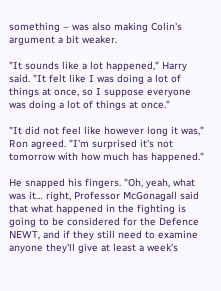something – was also making Colin's argument a bit weaker.

"It sounds like a lot happened," Harry said. "It felt like I was doing a lot of things at once, so I suppose everyone was doing a lot of things at once."

"It did not feel like however long it was," Ron agreed. "I'm surprised it's not tomorrow with how much has happened."

He snapped his fingers. "Oh, yeah, what was it… right, Professor McGonagall said that what happened in the fighting is going to be considered for the Defence NEWT, and if they still need to examine anyone they'll give at least a week's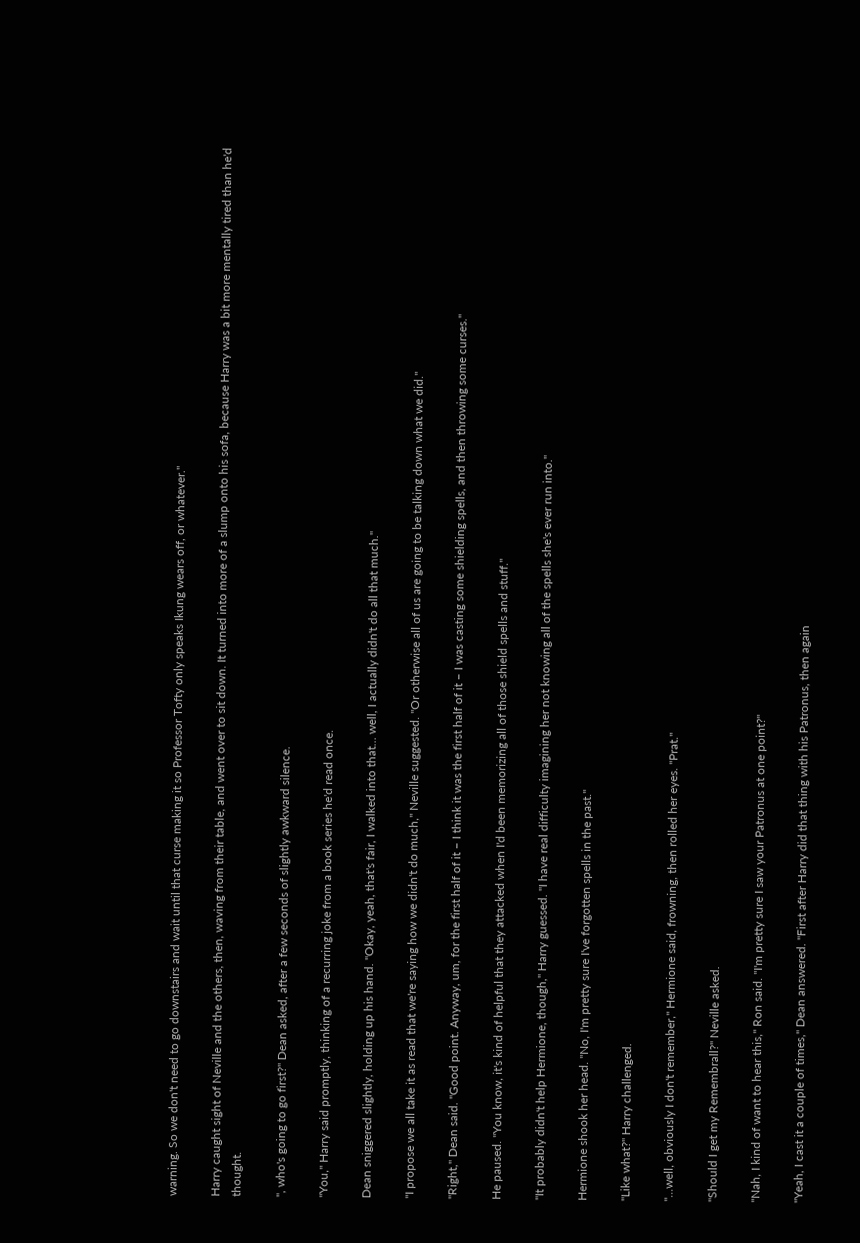warning. So we don't need to go downstairs and wait until that curse making it so Professor Tofty only speaks Ikung wears off, or whatever."

Harry caught sight of Neville and the others, then, waving from their table, and went over to sit down. It turned into more of a slump onto his sofa, because Harry was a bit more mentally tired than he'd thought.

", who's going to go first?" Dean asked, after a few seconds of slightly awkward silence.

"You," Harry said promptly, thinking of a recurring joke from a book series he'd read once.

Dean sniggered slightly, holding up his hand. "Okay, yeah, that's fair, I walked into that… well, I actually didn't do all that much."

"I propose we all take it as read that we're saying how we didn't do much," Neville suggested. "Or otherwise all of us are going to be talking down what we did."

"Right," Dean said. "Good point. Anyway, um, for the first half of it – I think it was the first half of it – I was casting some shielding spells, and then throwing some curses."

He paused. "You know, it's kind of helpful that they attacked when I'd been memorizing all of those shield spells and stuff."

"It probably didn't help Hermione, though," Harry guessed. "I have real difficulty imagining her not knowing all of the spells she's ever run into."

Hermione shook her head. "No, I'm pretty sure I've forgotten spells in the past."

"Like what?" Harry challenged.

"...well, obviously I don't remember," Hermione said, frowning, then rolled her eyes. "Prat."

"Should I get my Remembrall?" Neville asked.

"Nah, I kind of want to hear this," Ron said. "I'm pretty sure I saw your Patronus at one point?"

"Yeah, I cast it a couple of times," Dean answered. "First after Harry did that thing with his Patronus, then again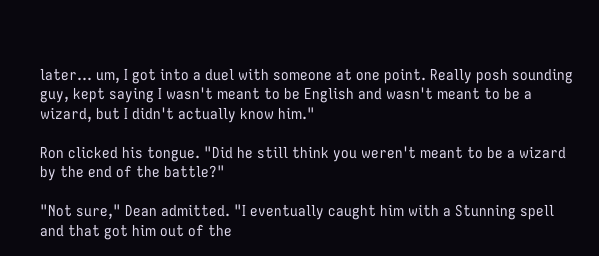later… um, I got into a duel with someone at one point. Really posh sounding guy, kept saying I wasn't meant to be English and wasn't meant to be a wizard, but I didn't actually know him."

Ron clicked his tongue. "Did he still think you weren't meant to be a wizard by the end of the battle?"

"Not sure," Dean admitted. "I eventually caught him with a Stunning spell and that got him out of the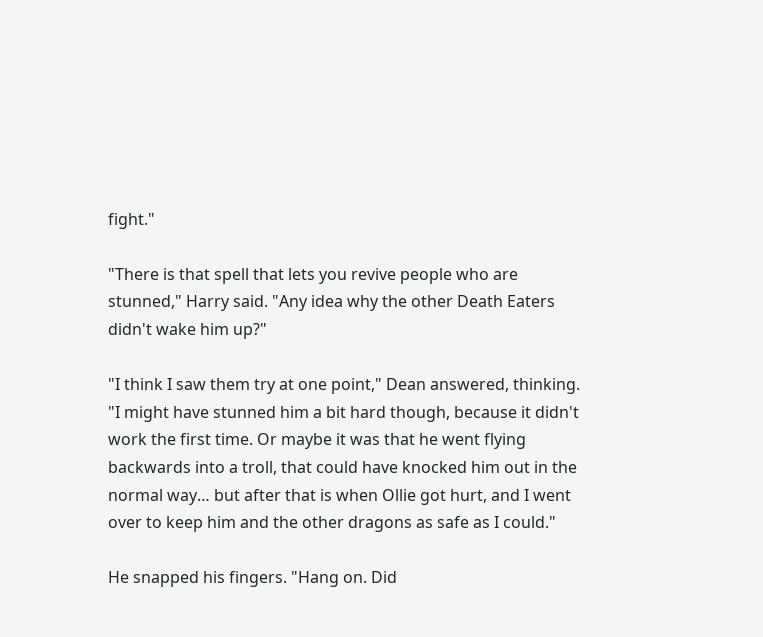fight."

"There is that spell that lets you revive people who are stunned," Harry said. "Any idea why the other Death Eaters didn't wake him up?"

"I think I saw them try at one point," Dean answered, thinking. "I might have stunned him a bit hard though, because it didn't work the first time. Or maybe it was that he went flying backwards into a troll, that could have knocked him out in the normal way… but after that is when Ollie got hurt, and I went over to keep him and the other dragons as safe as I could."

He snapped his fingers. "Hang on. Did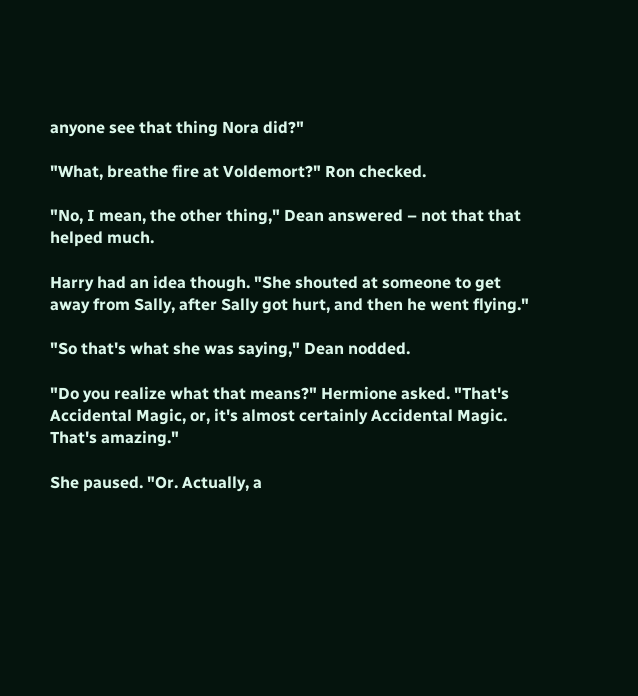anyone see that thing Nora did?"

"What, breathe fire at Voldemort?" Ron checked.

"No, I mean, the other thing," Dean answered – not that that helped much.

Harry had an idea though. "She shouted at someone to get away from Sally, after Sally got hurt, and then he went flying."

"So that's what she was saying," Dean nodded.

"Do you realize what that means?" Hermione asked. "That's Accidental Magic, or, it's almost certainly Accidental Magic. That's amazing."

She paused. "Or. Actually, a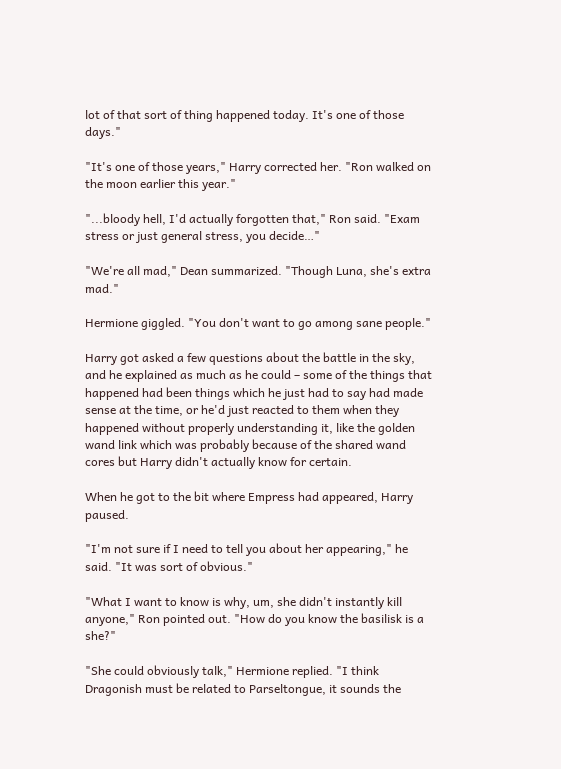lot of that sort of thing happened today. It's one of those days."

"It's one of those years," Harry corrected her. "Ron walked on the moon earlier this year."

"...bloody hell, I'd actually forgotten that," Ron said. "Exam stress or just general stress, you decide…"

"We're all mad," Dean summarized. "Though Luna, she's extra mad."

Hermione giggled. "You don't want to go among sane people."

Harry got asked a few questions about the battle in the sky, and he explained as much as he could – some of the things that happened had been things which he just had to say had made sense at the time, or he'd just reacted to them when they happened without properly understanding it, like the golden wand link which was probably because of the shared wand cores but Harry didn't actually know for certain.

When he got to the bit where Empress had appeared, Harry paused.

"I'm not sure if I need to tell you about her appearing," he said. "It was sort of obvious."

"What I want to know is why, um, she didn't instantly kill anyone," Ron pointed out. "How do you know the basilisk is a she?"

"She could obviously talk," Hermione replied. "I think Dragonish must be related to Parseltongue, it sounds the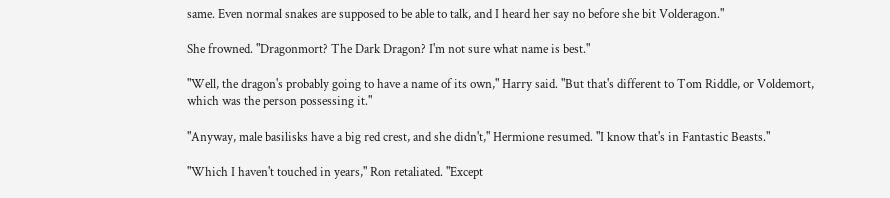same. Even normal snakes are supposed to be able to talk, and I heard her say no before she bit Volderagon."

She frowned. "Dragonmort? The Dark Dragon? I'm not sure what name is best."

"Well, the dragon's probably going to have a name of its own," Harry said. "But that's different to Tom Riddle, or Voldemort, which was the person possessing it."

"Anyway, male basilisks have a big red crest, and she didn't," Hermione resumed. "I know that's in Fantastic Beasts."

"Which I haven't touched in years," Ron retaliated. "Except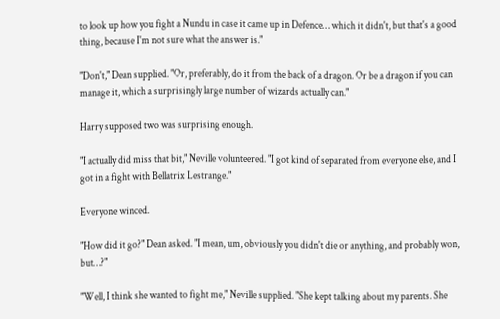to look up how you fight a Nundu in case it came up in Defence… which it didn't, but that's a good thing, because I'm not sure what the answer is."

"Don't," Dean supplied. "Or, preferably, do it from the back of a dragon. Or be a dragon if you can manage it, which a surprisingly large number of wizards actually can."

Harry supposed two was surprising enough.

"I actually did miss that bit," Neville volunteered. "I got kind of separated from everyone else, and I got in a fight with Bellatrix Lestrange."

Everyone winced.

"How did it go?" Dean asked. "I mean, um, obviously you didn't die or anything, and probably won, but…?"

"Well, I think she wanted to fight me," Neville supplied. "She kept talking about my parents. She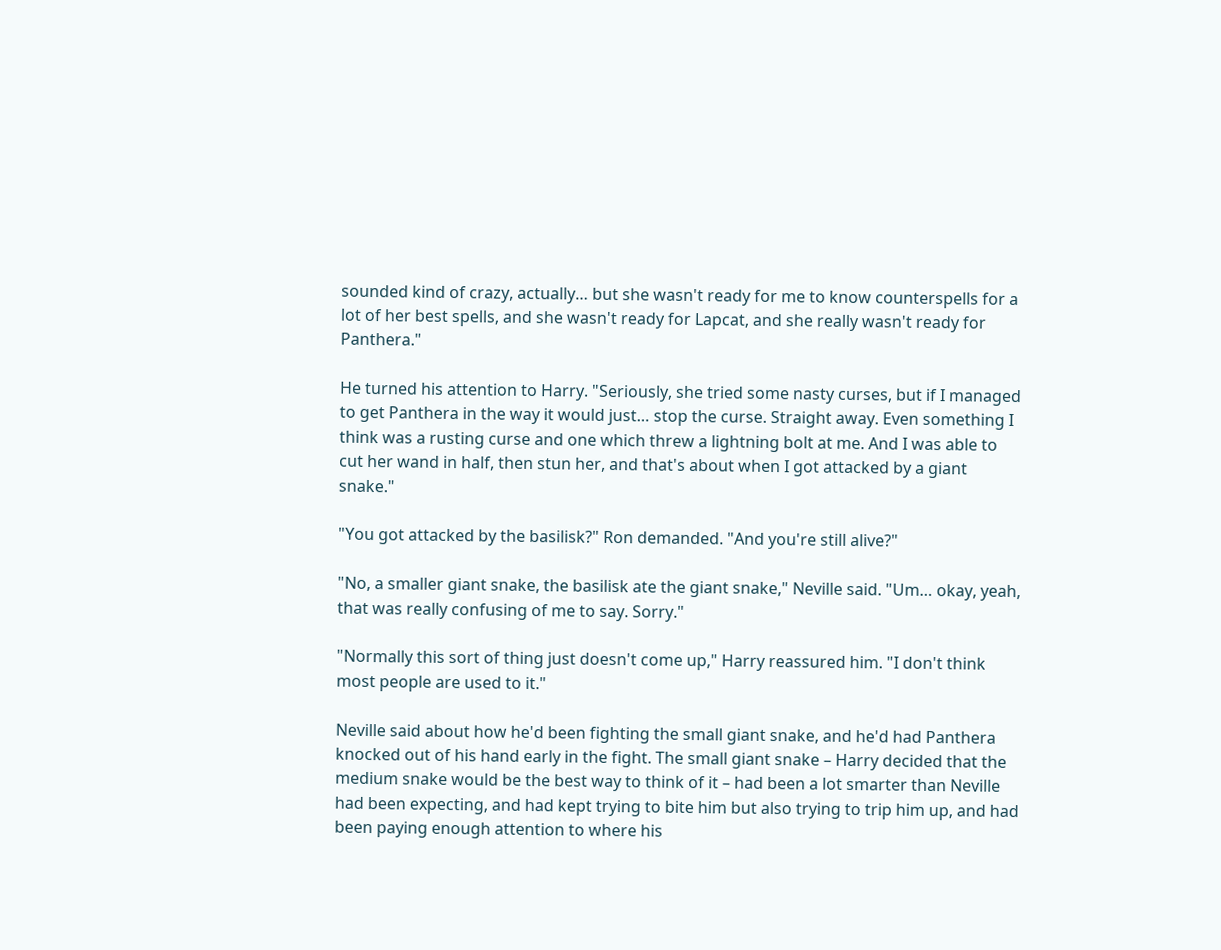sounded kind of crazy, actually… but she wasn't ready for me to know counterspells for a lot of her best spells, and she wasn't ready for Lapcat, and she really wasn't ready for Panthera."

He turned his attention to Harry. "Seriously, she tried some nasty curses, but if I managed to get Panthera in the way it would just… stop the curse. Straight away. Even something I think was a rusting curse and one which threw a lightning bolt at me. And I was able to cut her wand in half, then stun her, and that's about when I got attacked by a giant snake."

"You got attacked by the basilisk?" Ron demanded. "And you're still alive?"

"No, a smaller giant snake, the basilisk ate the giant snake," Neville said. "Um… okay, yeah, that was really confusing of me to say. Sorry."

"Normally this sort of thing just doesn't come up," Harry reassured him. "I don't think most people are used to it."

Neville said about how he'd been fighting the small giant snake, and he'd had Panthera knocked out of his hand early in the fight. The small giant snake – Harry decided that the medium snake would be the best way to think of it – had been a lot smarter than Neville had been expecting, and had kept trying to bite him but also trying to trip him up, and had been paying enough attention to where his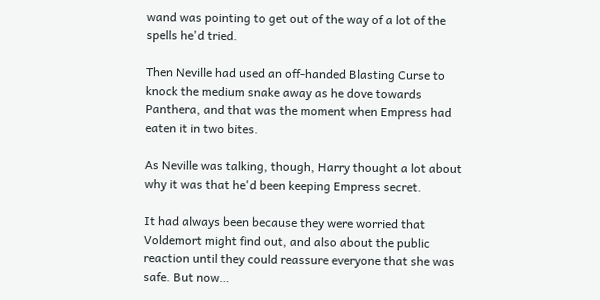wand was pointing to get out of the way of a lot of the spells he'd tried.

Then Neville had used an off-handed Blasting Curse to knock the medium snake away as he dove towards Panthera, and that was the moment when Empress had eaten it in two bites.

As Neville was talking, though, Harry thought a lot about why it was that he'd been keeping Empress secret.

It had always been because they were worried that Voldemort might find out, and also about the public reaction until they could reassure everyone that she was safe. But now…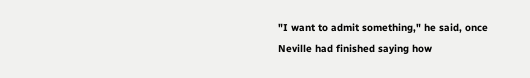"I want to admit something," he said, once Neville had finished saying how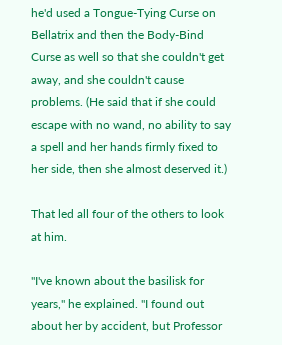he'd used a Tongue-Tying Curse on Bellatrix and then the Body-Bind Curse as well so that she couldn't get away, and she couldn't cause problems. (He said that if she could escape with no wand, no ability to say a spell and her hands firmly fixed to her side, then she almost deserved it.)

That led all four of the others to look at him.

"I've known about the basilisk for years," he explained. "I found out about her by accident, but Professor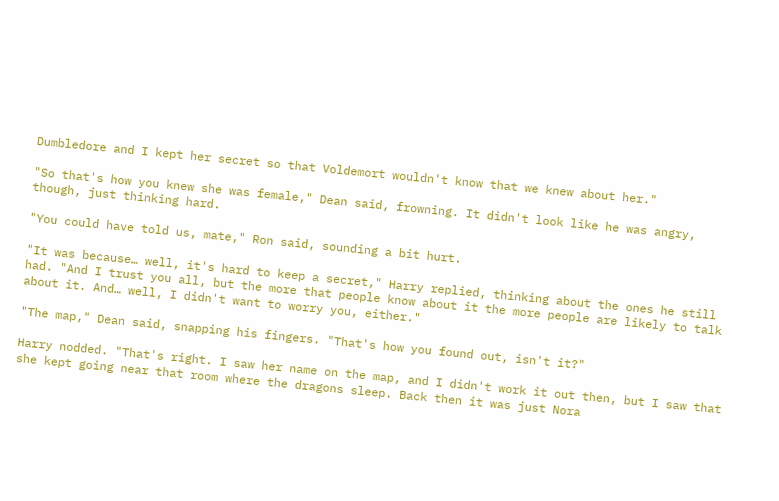Dumbledore and I kept her secret so that Voldemort wouldn't know that we knew about her."

"So that's how you knew she was female," Dean said, frowning. It didn't look like he was angry, though, just thinking hard.

"You could have told us, mate," Ron said, sounding a bit hurt.

"It was because… well, it's hard to keep a secret," Harry replied, thinking about the ones he still had. "And I trust you all, but the more that people know about it the more people are likely to talk about it. And… well, I didn't want to worry you, either."

"The map," Dean said, snapping his fingers. "That's how you found out, isn't it?"

Harry nodded. "That's right. I saw her name on the map, and I didn't work it out then, but I saw that she kept going near that room where the dragons sleep. Back then it was just Nora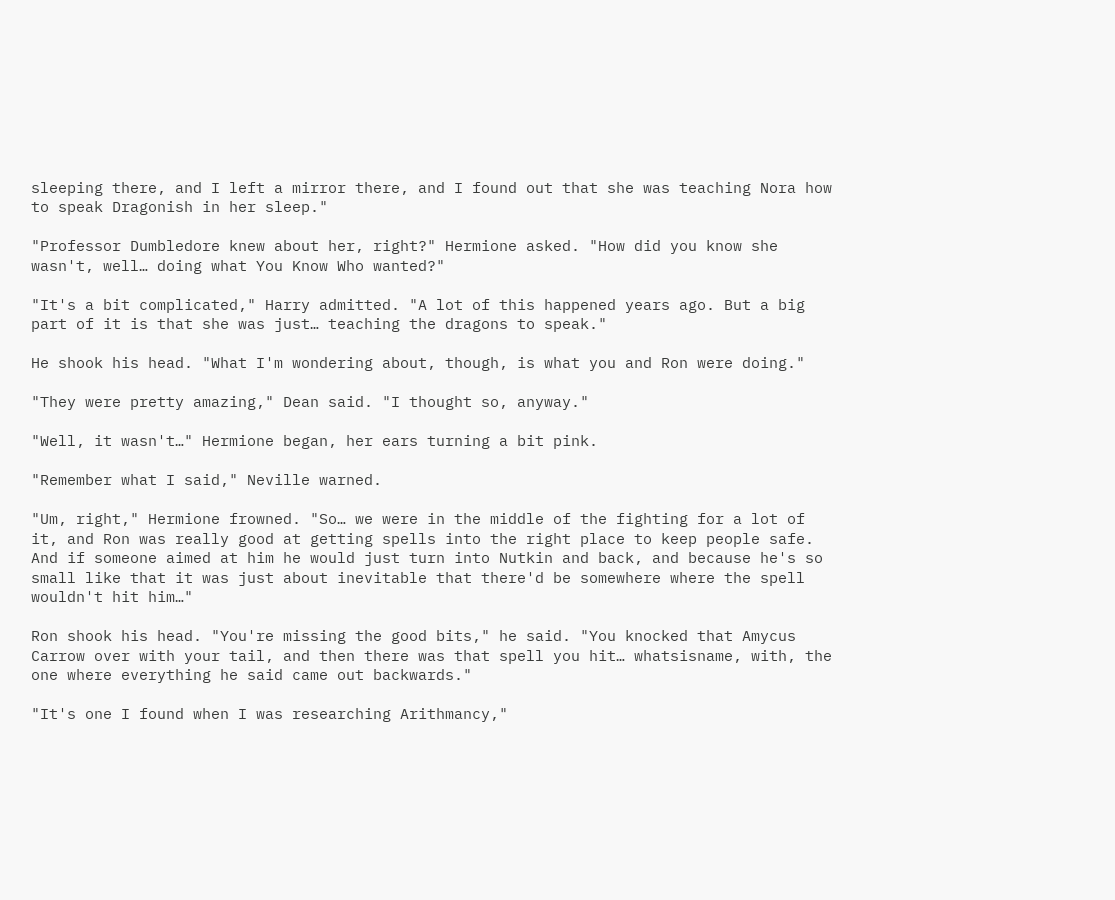sleeping there, and I left a mirror there, and I found out that she was teaching Nora how to speak Dragonish in her sleep."

"Professor Dumbledore knew about her, right?" Hermione asked. "How did you know she wasn't, well… doing what You Know Who wanted?"

"It's a bit complicated," Harry admitted. "A lot of this happened years ago. But a big part of it is that she was just… teaching the dragons to speak."

He shook his head. "What I'm wondering about, though, is what you and Ron were doing."

"They were pretty amazing," Dean said. "I thought so, anyway."

"Well, it wasn't…" Hermione began, her ears turning a bit pink.

"Remember what I said," Neville warned.

"Um, right," Hermione frowned. "So… we were in the middle of the fighting for a lot of it, and Ron was really good at getting spells into the right place to keep people safe. And if someone aimed at him he would just turn into Nutkin and back, and because he's so small like that it was just about inevitable that there'd be somewhere where the spell wouldn't hit him…"

Ron shook his head. "You're missing the good bits," he said. "You knocked that Amycus Carrow over with your tail, and then there was that spell you hit… whatsisname, with, the one where everything he said came out backwards."

"It's one I found when I was researching Arithmancy,"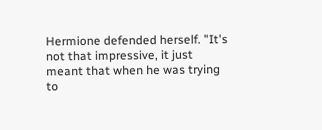Hermione defended herself. "It's not that impressive, it just meant that when he was trying to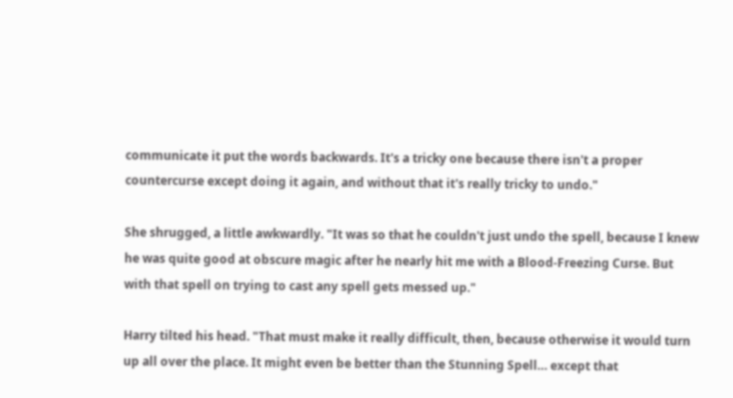communicate it put the words backwards. It's a tricky one because there isn't a proper countercurse except doing it again, and without that it's really tricky to undo."

She shrugged, a little awkwardly. "It was so that he couldn't just undo the spell, because I knew he was quite good at obscure magic after he nearly hit me with a Blood-Freezing Curse. But with that spell on trying to cast any spell gets messed up."

Harry tilted his head. "That must make it really difficult, then, because otherwise it would turn up all over the place. It might even be better than the Stunning Spell… except that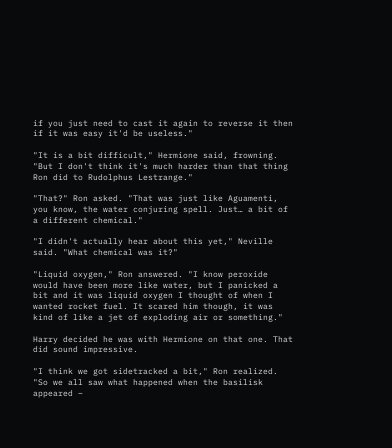if you just need to cast it again to reverse it then if it was easy it'd be useless."

"It is a bit difficult," Hermione said, frowning. "But I don't think it's much harder than that thing Ron did to Rudolphus Lestrange."

"That?" Ron asked. "That was just like Aguamenti, you know, the water conjuring spell. Just… a bit of a different chemical."

"I didn't actually hear about this yet," Neville said. "What chemical was it?"

"Liquid oxygen," Ron answered. "I know peroxide would have been more like water, but I panicked a bit and it was liquid oxygen I thought of when I wanted rocket fuel. It scared him though, it was kind of like a jet of exploding air or something."

Harry decided he was with Hermione on that one. That did sound impressive.

"I think we got sidetracked a bit," Ron realized. "So we all saw what happened when the basilisk appeared –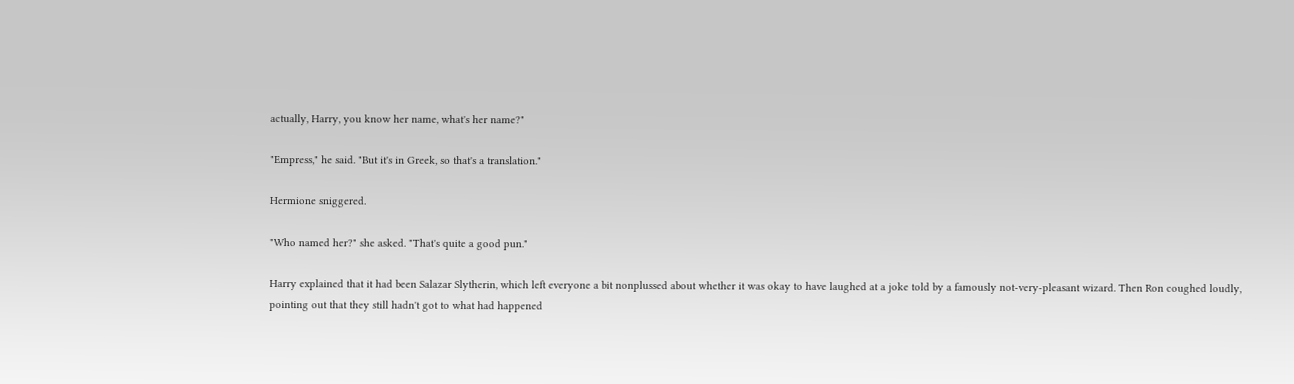actually, Harry, you know her name, what's her name?"

"Empress," he said. "But it's in Greek, so that's a translation."

Hermione sniggered.

"Who named her?" she asked. "That's quite a good pun."

Harry explained that it had been Salazar Slytherin, which left everyone a bit nonplussed about whether it was okay to have laughed at a joke told by a famously not-very-pleasant wizard. Then Ron coughed loudly, pointing out that they still hadn't got to what had happened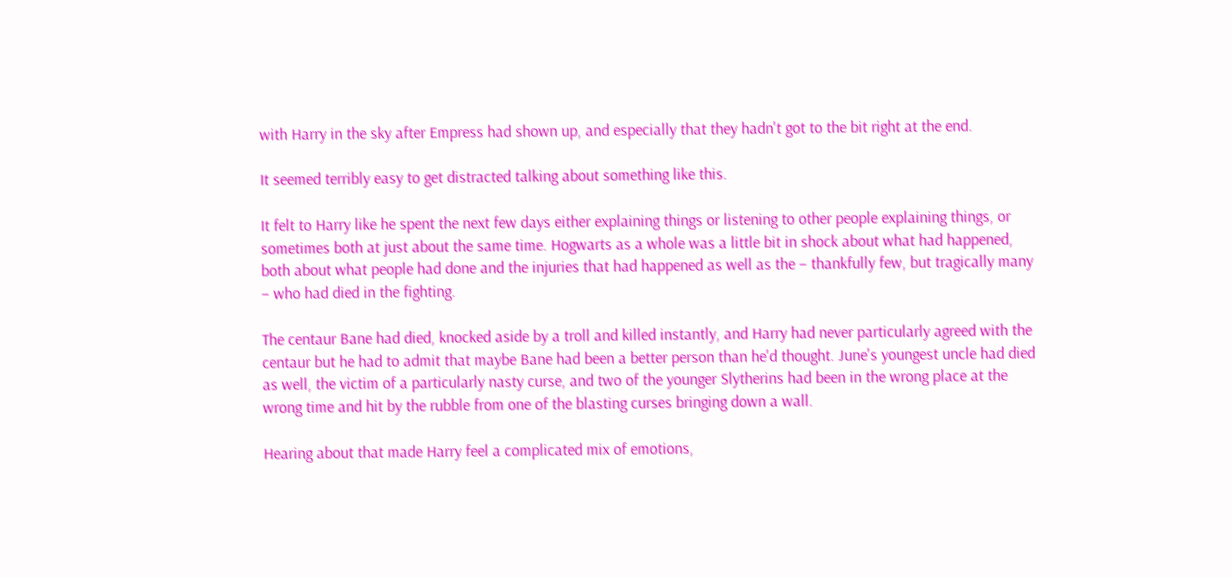with Harry in the sky after Empress had shown up, and especially that they hadn't got to the bit right at the end.

It seemed terribly easy to get distracted talking about something like this.

It felt to Harry like he spent the next few days either explaining things or listening to other people explaining things, or sometimes both at just about the same time. Hogwarts as a whole was a little bit in shock about what had happened, both about what people had done and the injuries that had happened as well as the – thankfully few, but tragically many – who had died in the fighting.

The centaur Bane had died, knocked aside by a troll and killed instantly, and Harry had never particularly agreed with the centaur but he had to admit that maybe Bane had been a better person than he'd thought. June's youngest uncle had died as well, the victim of a particularly nasty curse, and two of the younger Slytherins had been in the wrong place at the wrong time and hit by the rubble from one of the blasting curses bringing down a wall.

Hearing about that made Harry feel a complicated mix of emotions,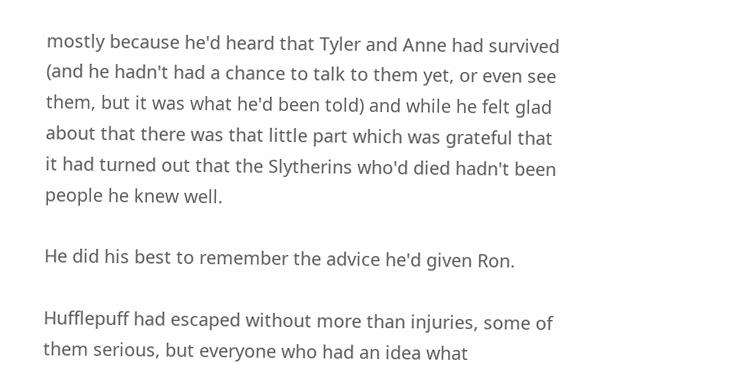mostly because he'd heard that Tyler and Anne had survived (and he hadn't had a chance to talk to them yet, or even see them, but it was what he'd been told) and while he felt glad about that there was that little part which was grateful that it had turned out that the Slytherins who'd died hadn't been people he knew well.

He did his best to remember the advice he'd given Ron.

Hufflepuff had escaped without more than injuries, some of them serious, but everyone who had an idea what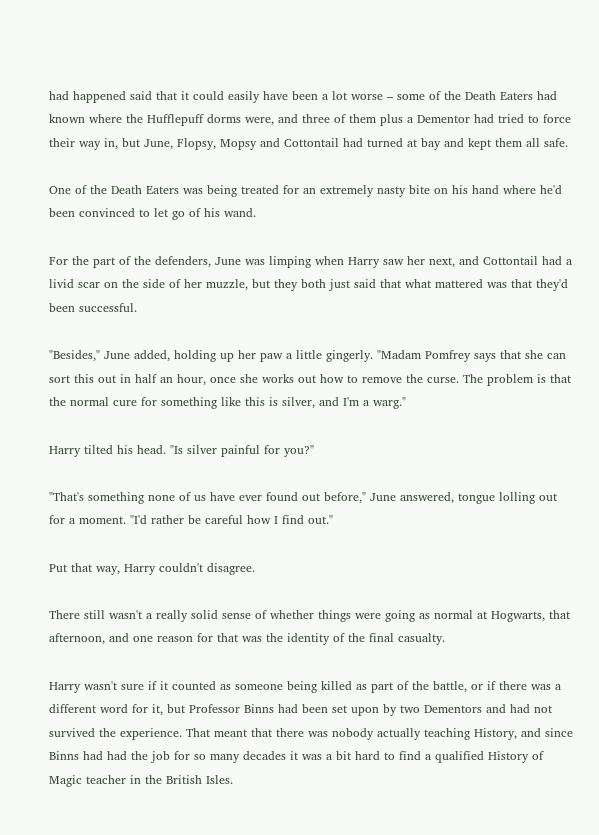had happened said that it could easily have been a lot worse – some of the Death Eaters had known where the Hufflepuff dorms were, and three of them plus a Dementor had tried to force their way in, but June, Flopsy, Mopsy and Cottontail had turned at bay and kept them all safe.

One of the Death Eaters was being treated for an extremely nasty bite on his hand where he'd been convinced to let go of his wand.

For the part of the defenders, June was limping when Harry saw her next, and Cottontail had a livid scar on the side of her muzzle, but they both just said that what mattered was that they'd been successful.

"Besides," June added, holding up her paw a little gingerly. "Madam Pomfrey says that she can sort this out in half an hour, once she works out how to remove the curse. The problem is that the normal cure for something like this is silver, and I'm a warg."

Harry tilted his head. "Is silver painful for you?"

"That's something none of us have ever found out before," June answered, tongue lolling out for a moment. "I'd rather be careful how I find out."

Put that way, Harry couldn't disagree.

There still wasn't a really solid sense of whether things were going as normal at Hogwarts, that afternoon, and one reason for that was the identity of the final casualty.

Harry wasn't sure if it counted as someone being killed as part of the battle, or if there was a different word for it, but Professor Binns had been set upon by two Dementors and had not survived the experience. That meant that there was nobody actually teaching History, and since Binns had had the job for so many decades it was a bit hard to find a qualified History of Magic teacher in the British Isles.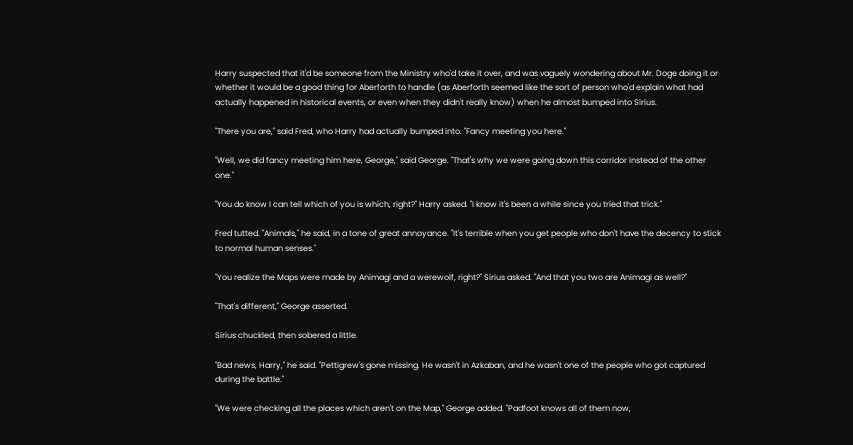Harry suspected that it'd be someone from the Ministry who'd take it over, and was vaguely wondering about Mr. Doge doing it or whether it would be a good thing for Aberforth to handle (as Aberforth seemed like the sort of person who'd explain what had actually happened in historical events, or even when they didn't really know) when he almost bumped into Sirius.

"There you are," said Fred, who Harry had actually bumped into. "Fancy meeting you here."

"Well, we did fancy meeting him here, George," said George. "That's why we were going down this corridor instead of the other one."

"You do know I can tell which of you is which, right?" Harry asked. "I know it's been a while since you tried that trick."

Fred tutted. "Animals," he said, in a tone of great annoyance. "It's terrible when you get people who don't have the decency to stick to normal human senses."

"You realize the Maps were made by Animagi and a werewolf, right?" Sirius asked. "And that you two are Animagi as well?"

"That's different," George asserted.

Sirius chuckled, then sobered a little.

"Bad news, Harry," he said. "Pettigrew's gone missing. He wasn't in Azkaban, and he wasn't one of the people who got captured during the battle."

"We were checking all the places which aren't on the Map," George added. "Padfoot knows all of them now,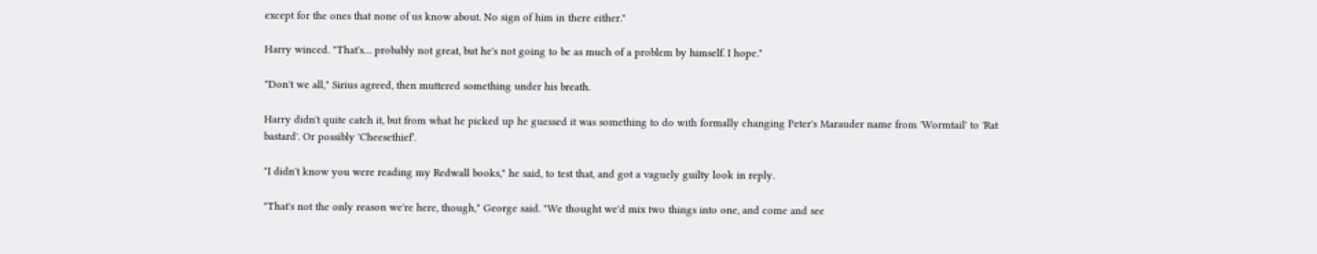except for the ones that none of us know about. No sign of him in there either."

Harry winced. "That's… probably not great, but he's not going to be as much of a problem by himself. I hope."

"Don't we all," Sirius agreed, then muttered something under his breath.

Harry didn't quite catch it, but from what he picked up he guessed it was something to do with formally changing Peter's Marauder name from 'Wormtail' to 'Rat bastard'. Or possibly 'Cheesethief'.

"I didn't know you were reading my Redwall books," he said, to test that, and got a vaguely guilty look in reply.

"That's not the only reason we're here, though," George said. "We thought we'd mix two things into one, and come and see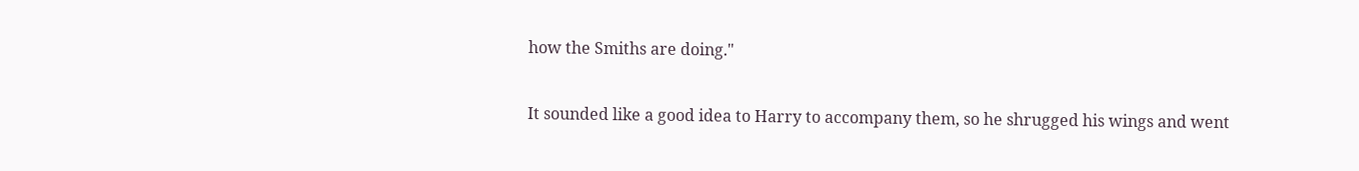how the Smiths are doing."

It sounded like a good idea to Harry to accompany them, so he shrugged his wings and went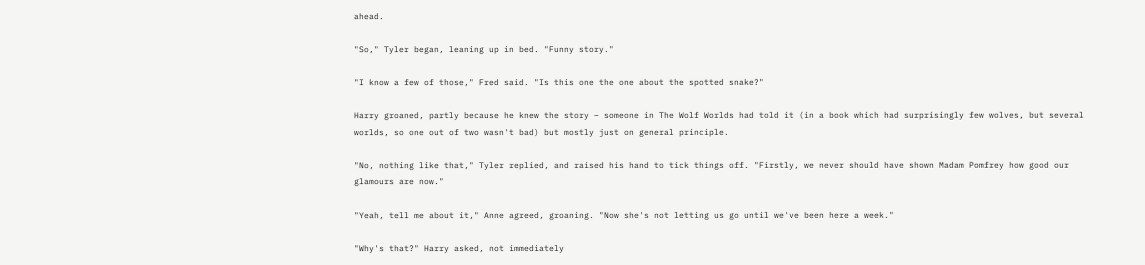ahead.

"So," Tyler began, leaning up in bed. "Funny story."

"I know a few of those," Fred said. "Is this one the one about the spotted snake?"

Harry groaned, partly because he knew the story – someone in The Wolf Worlds had told it (in a book which had surprisingly few wolves, but several worlds, so one out of two wasn't bad) but mostly just on general principle.

"No, nothing like that," Tyler replied, and raised his hand to tick things off. "Firstly, we never should have shown Madam Pomfrey how good our glamours are now."

"Yeah, tell me about it," Anne agreed, groaning. "Now she's not letting us go until we've been here a week."

"Why's that?" Harry asked, not immediately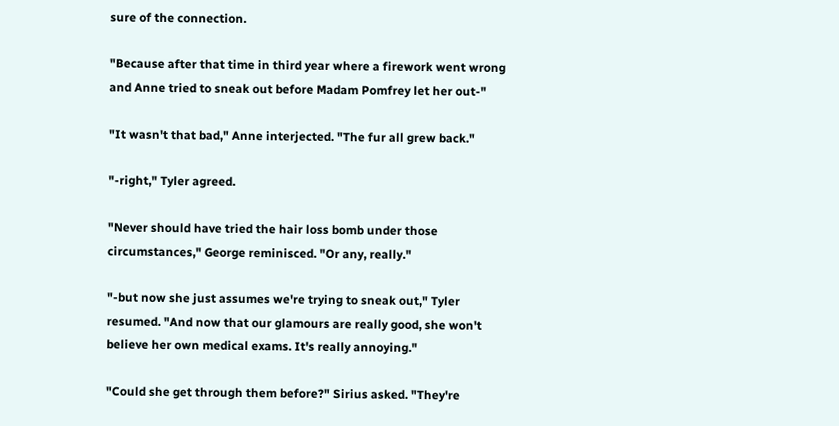sure of the connection.

"Because after that time in third year where a firework went wrong and Anne tried to sneak out before Madam Pomfrey let her out-"

"It wasn't that bad," Anne interjected. "The fur all grew back."

"-right," Tyler agreed.

"Never should have tried the hair loss bomb under those circumstances," George reminisced. "Or any, really."

"-but now she just assumes we're trying to sneak out," Tyler resumed. "And now that our glamours are really good, she won't believe her own medical exams. It's really annoying."

"Could she get through them before?" Sirius asked. "They're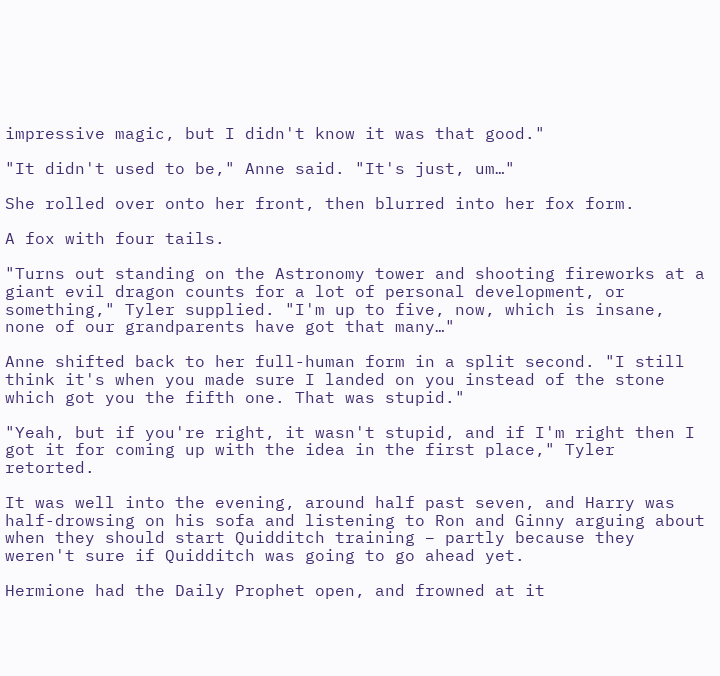impressive magic, but I didn't know it was that good."

"It didn't used to be," Anne said. "It's just, um…"

She rolled over onto her front, then blurred into her fox form.

A fox with four tails.

"Turns out standing on the Astronomy tower and shooting fireworks at a giant evil dragon counts for a lot of personal development, or something," Tyler supplied. "I'm up to five, now, which is insane, none of our grandparents have got that many…"

Anne shifted back to her full-human form in a split second. "I still think it's when you made sure I landed on you instead of the stone which got you the fifth one. That was stupid."

"Yeah, but if you're right, it wasn't stupid, and if I'm right then I got it for coming up with the idea in the first place," Tyler retorted.

It was well into the evening, around half past seven, and Harry was half-drowsing on his sofa and listening to Ron and Ginny arguing about when they should start Quidditch training – partly because they weren't sure if Quidditch was going to go ahead yet.

Hermione had the Daily Prophet open, and frowned at it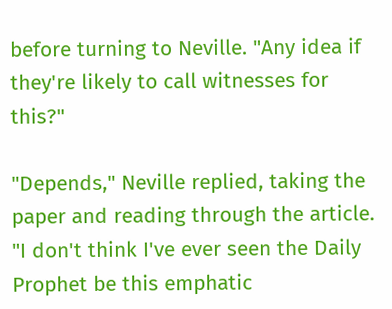before turning to Neville. "Any idea if they're likely to call witnesses for this?"

"Depends," Neville replied, taking the paper and reading through the article. "I don't think I've ever seen the Daily Prophet be this emphatic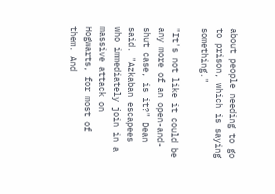about people needing to go to prison, which is saying something."

"It's not like it could be any more of an open-and-shut case, is it?" Dean said. "Azkaban escapees who immediately join in a massive attack on Hogwarts, for most of them. And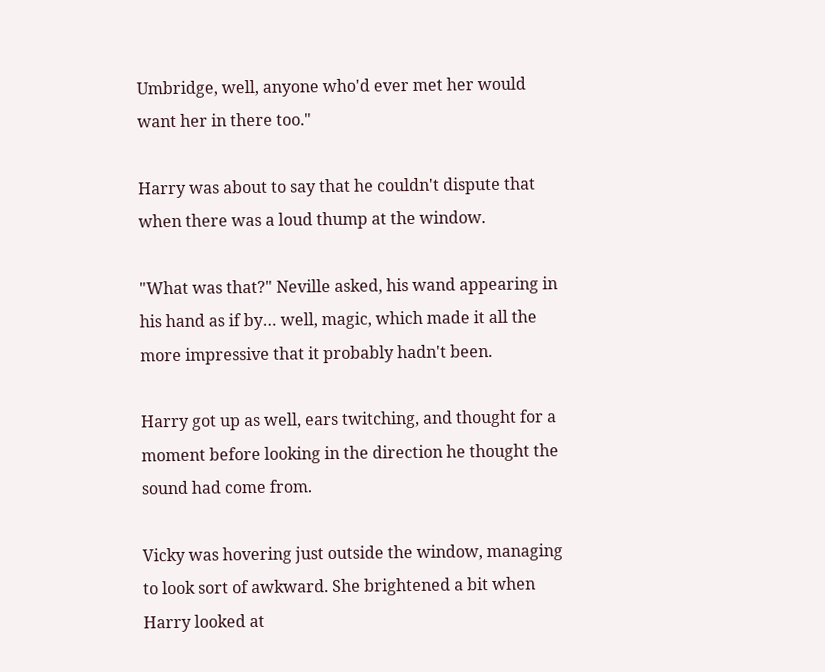Umbridge, well, anyone who'd ever met her would want her in there too."

Harry was about to say that he couldn't dispute that when there was a loud thump at the window.

"What was that?" Neville asked, his wand appearing in his hand as if by… well, magic, which made it all the more impressive that it probably hadn't been.

Harry got up as well, ears twitching, and thought for a moment before looking in the direction he thought the sound had come from.

Vicky was hovering just outside the window, managing to look sort of awkward. She brightened a bit when Harry looked at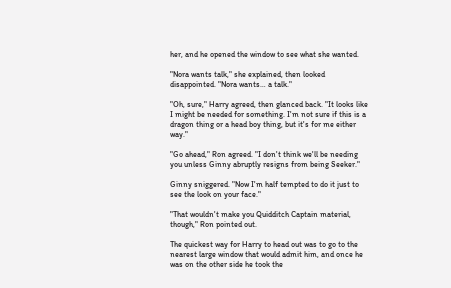her, and he opened the window to see what she wanted.

"Nora wants talk," she explained, then looked disappointed. "Nora wants… a talk."

"Oh, sure," Harry agreed, then glanced back. "It looks like I might be needed for something. I'm not sure if this is a dragon thing or a head boy thing, but it's for me either way."

"Go ahead," Ron agreed. "I don't think we'll be needing you unless Ginny abruptly resigns from being Seeker."

Ginny sniggered. "Now I'm half tempted to do it just to see the look on your face."

"That wouldn't make you Quidditch Captain material, though," Ron pointed out.

The quickest way for Harry to head out was to go to the nearest large window that would admit him, and once he was on the other side he took the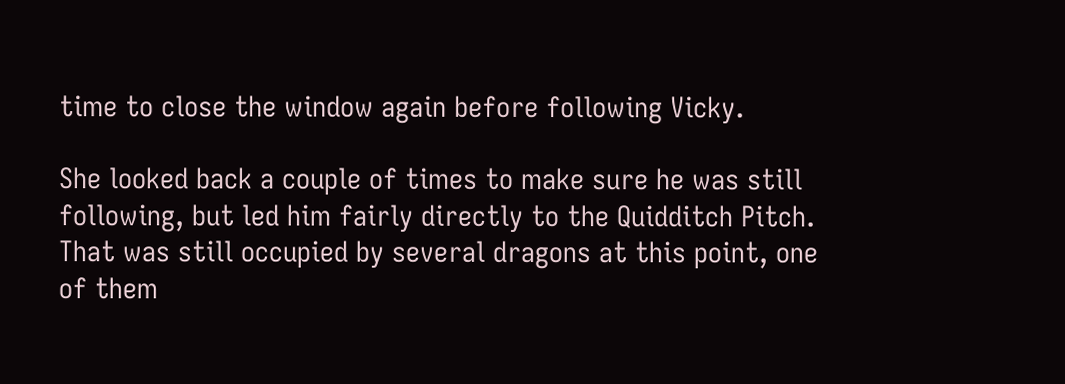time to close the window again before following Vicky.

She looked back a couple of times to make sure he was still following, but led him fairly directly to the Quidditch Pitch. That was still occupied by several dragons at this point, one of them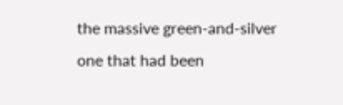the massive green-and-silver one that had been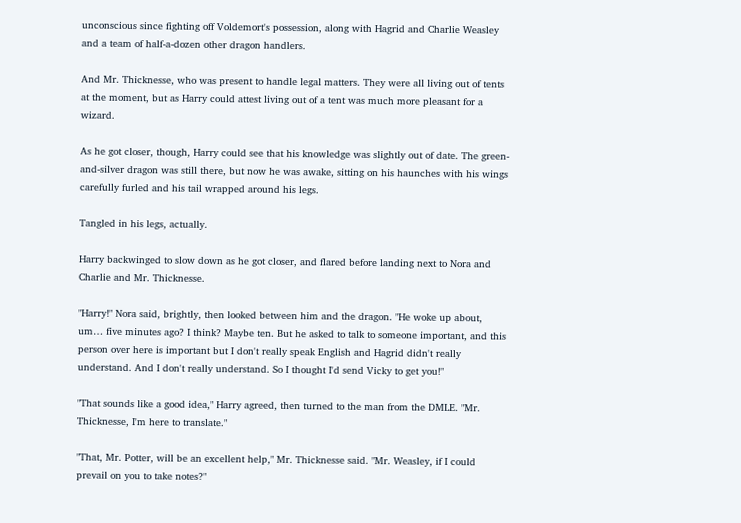unconscious since fighting off Voldemort's possession, along with Hagrid and Charlie Weasley and a team of half-a-dozen other dragon handlers.

And Mr. Thicknesse, who was present to handle legal matters. They were all living out of tents at the moment, but as Harry could attest living out of a tent was much more pleasant for a wizard.

As he got closer, though, Harry could see that his knowledge was slightly out of date. The green-and-silver dragon was still there, but now he was awake, sitting on his haunches with his wings carefully furled and his tail wrapped around his legs.

Tangled in his legs, actually.

Harry backwinged to slow down as he got closer, and flared before landing next to Nora and Charlie and Mr. Thicknesse.

"Harry!" Nora said, brightly, then looked between him and the dragon. "He woke up about, um… five minutes ago? I think? Maybe ten. But he asked to talk to someone important, and this person over here is important but I don't really speak English and Hagrid didn't really understand. And I don't really understand. So I thought I'd send Vicky to get you!"

"That sounds like a good idea," Harry agreed, then turned to the man from the DMLE. "Mr. Thicknesse, I'm here to translate."

"That, Mr. Potter, will be an excellent help," Mr. Thicknesse said. "Mr. Weasley, if I could prevail on you to take notes?"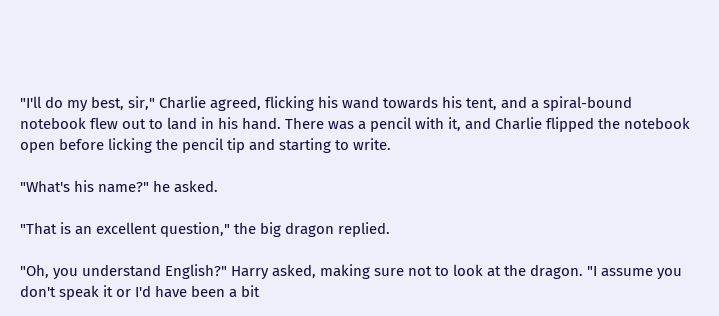"I'll do my best, sir," Charlie agreed, flicking his wand towards his tent, and a spiral-bound notebook flew out to land in his hand. There was a pencil with it, and Charlie flipped the notebook open before licking the pencil tip and starting to write.

"What's his name?" he asked.

"That is an excellent question," the big dragon replied.

"Oh, you understand English?" Harry asked, making sure not to look at the dragon. "I assume you don't speak it or I'd have been a bit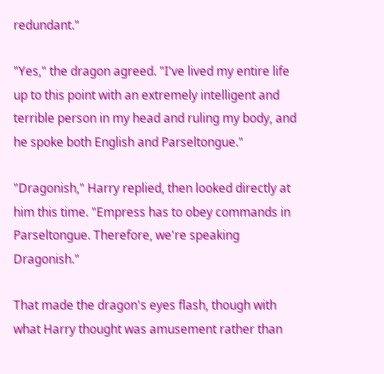redundant."

"Yes," the dragon agreed. "I've lived my entire life up to this point with an extremely intelligent and terrible person in my head and ruling my body, and he spoke both English and Parseltongue."

"Dragonish," Harry replied, then looked directly at him this time. "Empress has to obey commands in Parseltongue. Therefore, we're speaking Dragonish."

That made the dragon's eyes flash, though with what Harry thought was amusement rather than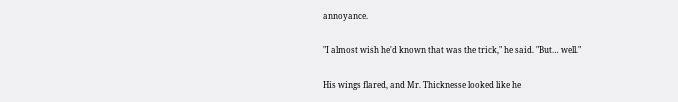annoyance.

"I almost wish he'd known that was the trick," he said. "But… well."

His wings flared, and Mr. Thicknesse looked like he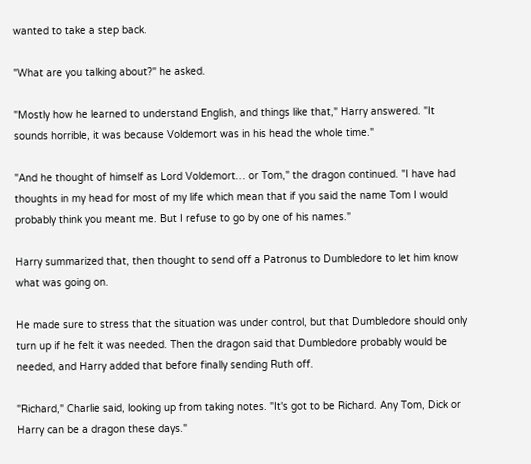wanted to take a step back.

"What are you talking about?" he asked.

"Mostly how he learned to understand English, and things like that," Harry answered. "It sounds horrible, it was because Voldemort was in his head the whole time."

"And he thought of himself as Lord Voldemort… or Tom," the dragon continued. "I have had thoughts in my head for most of my life which mean that if you said the name Tom I would probably think you meant me. But I refuse to go by one of his names."

Harry summarized that, then thought to send off a Patronus to Dumbledore to let him know what was going on.

He made sure to stress that the situation was under control, but that Dumbledore should only turn up if he felt it was needed. Then the dragon said that Dumbledore probably would be needed, and Harry added that before finally sending Ruth off.

"Richard," Charlie said, looking up from taking notes. "It's got to be Richard. Any Tom, Dick or Harry can be a dragon these days."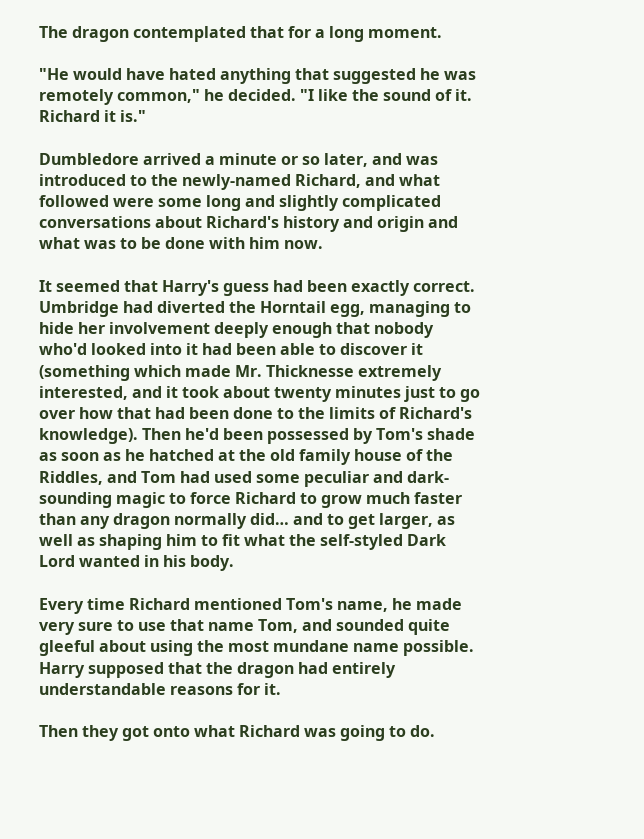The dragon contemplated that for a long moment.

"He would have hated anything that suggested he was remotely common," he decided. "I like the sound of it. Richard it is."

Dumbledore arrived a minute or so later, and was introduced to the newly-named Richard, and what followed were some long and slightly complicated conversations about Richard's history and origin and what was to be done with him now.

It seemed that Harry's guess had been exactly correct. Umbridge had diverted the Horntail egg, managing to hide her involvement deeply enough that nobody who'd looked into it had been able to discover it (something which made Mr. Thicknesse extremely interested, and it took about twenty minutes just to go over how that had been done to the limits of Richard's knowledge). Then he'd been possessed by Tom's shade as soon as he hatched at the old family house of the Riddles, and Tom had used some peculiar and dark-sounding magic to force Richard to grow much faster than any dragon normally did… and to get larger, as well as shaping him to fit what the self-styled Dark Lord wanted in his body.

Every time Richard mentioned Tom's name, he made very sure to use that name Tom, and sounded quite gleeful about using the most mundane name possible. Harry supposed that the dragon had entirely understandable reasons for it.

Then they got onto what Richard was going to do.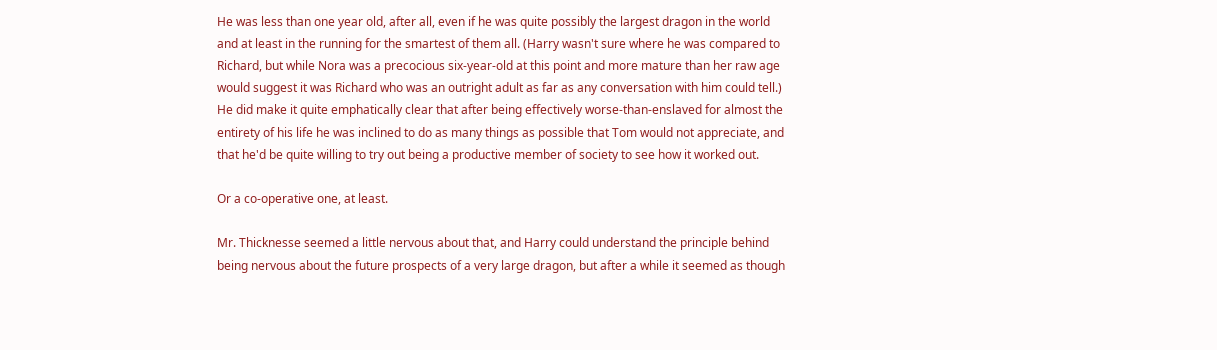He was less than one year old, after all, even if he was quite possibly the largest dragon in the world and at least in the running for the smartest of them all. (Harry wasn't sure where he was compared to Richard, but while Nora was a precocious six-year-old at this point and more mature than her raw age would suggest it was Richard who was an outright adult as far as any conversation with him could tell.) He did make it quite emphatically clear that after being effectively worse-than-enslaved for almost the entirety of his life he was inclined to do as many things as possible that Tom would not appreciate, and that he'd be quite willing to try out being a productive member of society to see how it worked out.

Or a co-operative one, at least.

Mr. Thicknesse seemed a little nervous about that, and Harry could understand the principle behind being nervous about the future prospects of a very large dragon, but after a while it seemed as though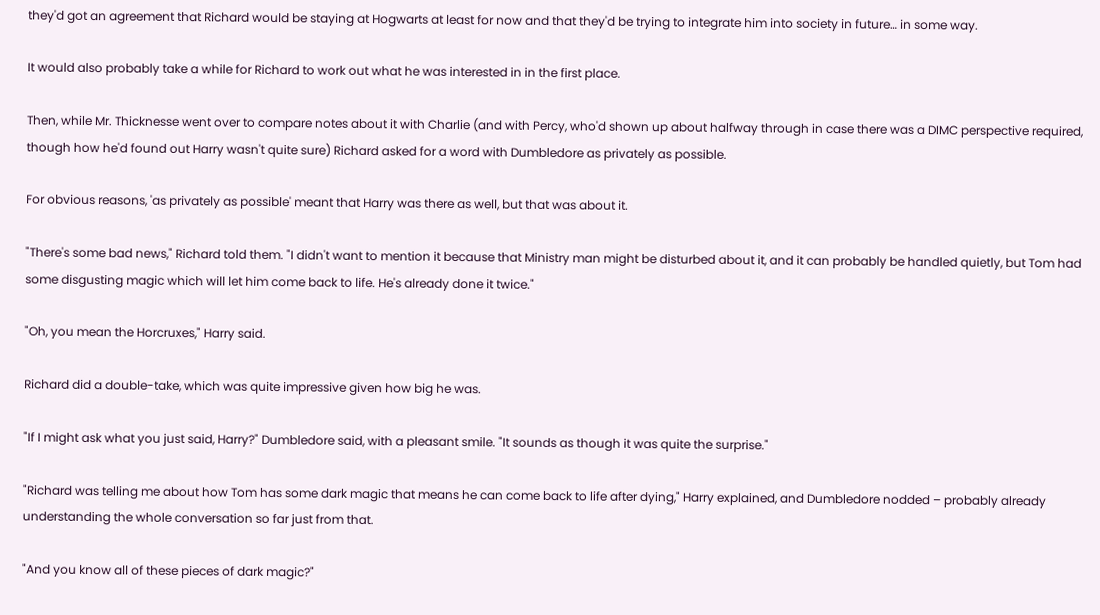they'd got an agreement that Richard would be staying at Hogwarts at least for now and that they'd be trying to integrate him into society in future… in some way.

It would also probably take a while for Richard to work out what he was interested in in the first place.

Then, while Mr. Thicknesse went over to compare notes about it with Charlie (and with Percy, who'd shown up about halfway through in case there was a DIMC perspective required, though how he'd found out Harry wasn't quite sure) Richard asked for a word with Dumbledore as privately as possible.

For obvious reasons, 'as privately as possible' meant that Harry was there as well, but that was about it.

"There's some bad news," Richard told them. "I didn't want to mention it because that Ministry man might be disturbed about it, and it can probably be handled quietly, but Tom had some disgusting magic which will let him come back to life. He's already done it twice."

"Oh, you mean the Horcruxes," Harry said.

Richard did a double-take, which was quite impressive given how big he was.

"If I might ask what you just said, Harry?" Dumbledore said, with a pleasant smile. "It sounds as though it was quite the surprise."

"Richard was telling me about how Tom has some dark magic that means he can come back to life after dying," Harry explained, and Dumbledore nodded – probably already understanding the whole conversation so far just from that.

"And you know all of these pieces of dark magic?"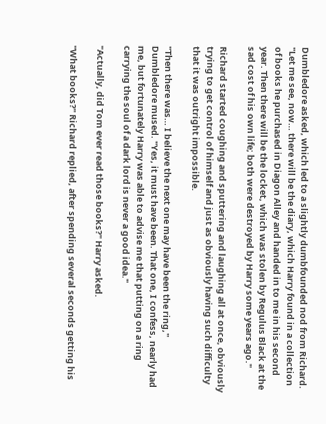Dumbledore asked, which led to a slightly dumbfounded nod from Richard. "Let me see, now… there will be the diary, which Harry found in a collection of books he purchased in Diagon Alley and handed in to me in his second year. Then there will be the locket, which was stolen by Regulus Black at the sad cost of his own life; both were destroyed by Harry some years ago."

Richard started coughing and sputtering and laughing all at once, obviously trying to get control of himself and just as obviously having such difficulty that it was outright impossible.

"Then there was… I believe the next one may have been the ring," Dumbledore mused. "Yes, it must have been. That one, I confess, nearly had me, but fortunately Harry was able to advise me that putting on a ring carrying the soul of a dark lord is never a good idea."

"Actually, did Tom ever read those books?" Harry asked.

"What books?" Richard replied, after spending several seconds getting his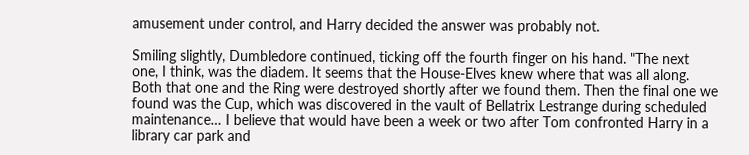amusement under control, and Harry decided the answer was probably not.

Smiling slightly, Dumbledore continued, ticking off the fourth finger on his hand. "The next one, I think, was the diadem. It seems that the House-Elves knew where that was all along. Both that one and the Ring were destroyed shortly after we found them. Then the final one we found was the Cup, which was discovered in the vault of Bellatrix Lestrange during scheduled maintenance… I believe that would have been a week or two after Tom confronted Harry in a library car park and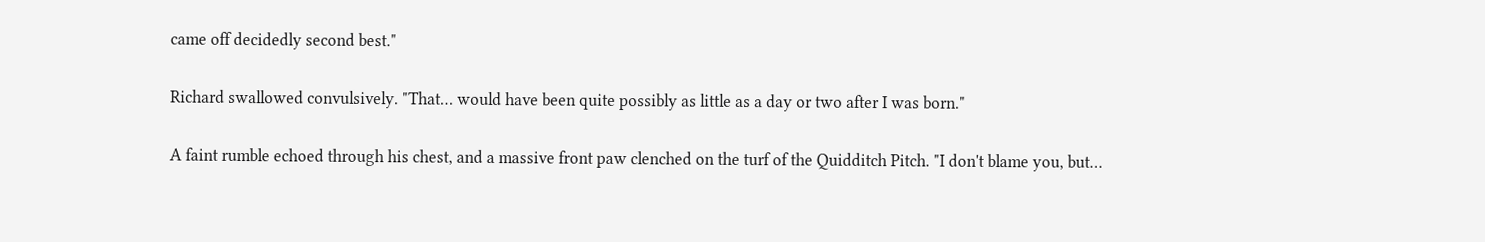came off decidedly second best."

Richard swallowed convulsively. "That… would have been quite possibly as little as a day or two after I was born."

A faint rumble echoed through his chest, and a massive front paw clenched on the turf of the Quidditch Pitch. "I don't blame you, but…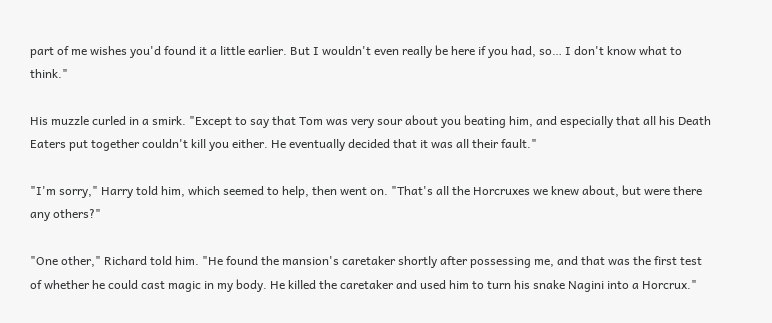part of me wishes you'd found it a little earlier. But I wouldn't even really be here if you had, so… I don't know what to think."

His muzzle curled in a smirk. "Except to say that Tom was very sour about you beating him, and especially that all his Death Eaters put together couldn't kill you either. He eventually decided that it was all their fault."

"I'm sorry," Harry told him, which seemed to help, then went on. "That's all the Horcruxes we knew about, but were there any others?"

"One other," Richard told him. "He found the mansion's caretaker shortly after possessing me, and that was the first test of whether he could cast magic in my body. He killed the caretaker and used him to turn his snake Nagini into a Horcrux."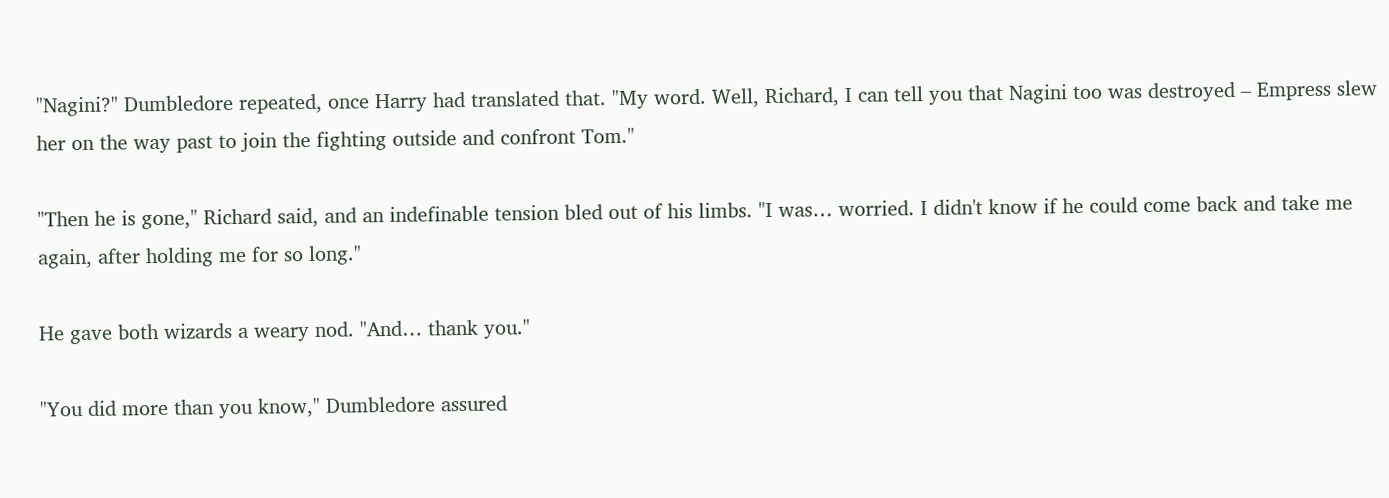"Nagini?" Dumbledore repeated, once Harry had translated that. "My word. Well, Richard, I can tell you that Nagini too was destroyed – Empress slew her on the way past to join the fighting outside and confront Tom."

"Then he is gone," Richard said, and an indefinable tension bled out of his limbs. "I was… worried. I didn't know if he could come back and take me again, after holding me for so long."

He gave both wizards a weary nod. "And… thank you."

"You did more than you know," Dumbledore assured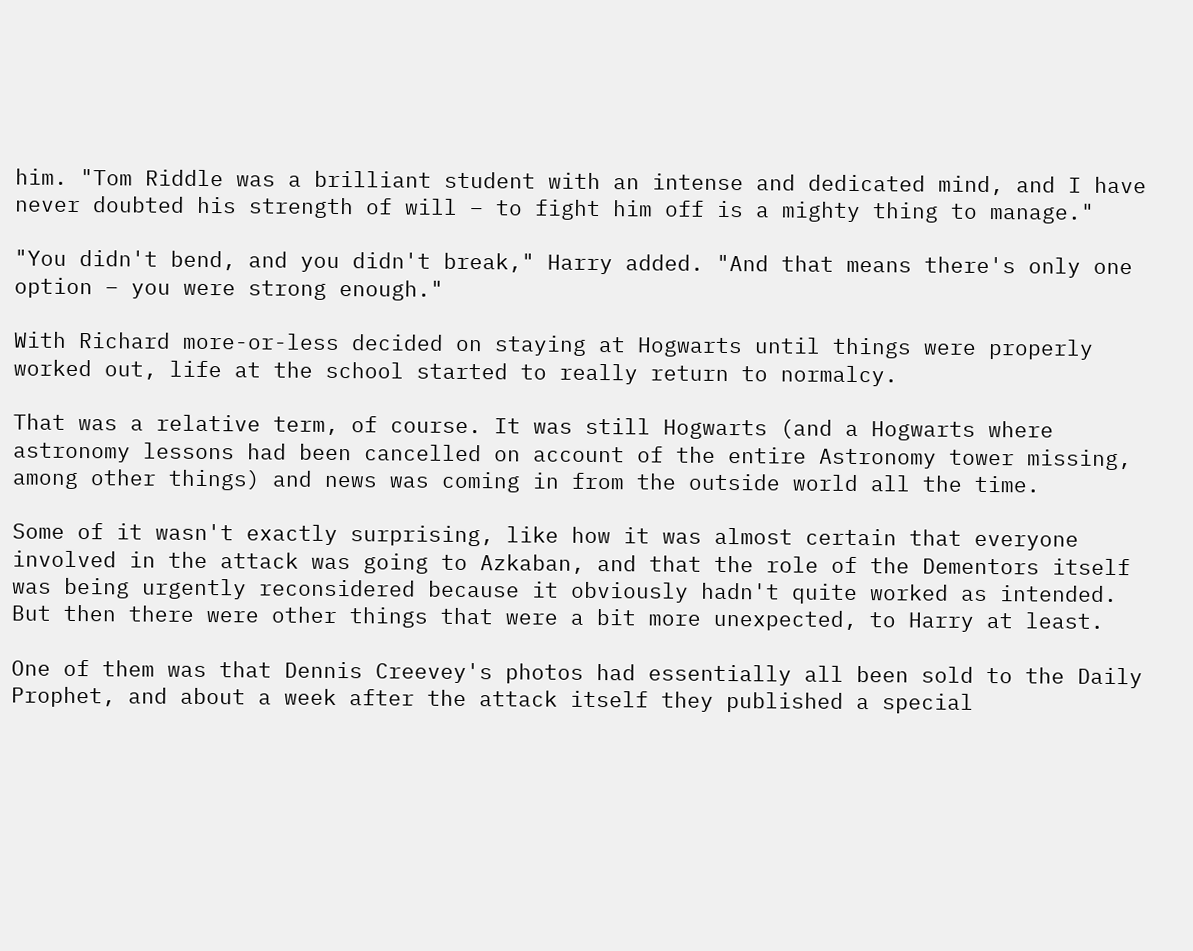him. "Tom Riddle was a brilliant student with an intense and dedicated mind, and I have never doubted his strength of will – to fight him off is a mighty thing to manage."

"You didn't bend, and you didn't break," Harry added. "And that means there's only one option – you were strong enough."

With Richard more-or-less decided on staying at Hogwarts until things were properly worked out, life at the school started to really return to normalcy.

That was a relative term, of course. It was still Hogwarts (and a Hogwarts where astronomy lessons had been cancelled on account of the entire Astronomy tower missing, among other things) and news was coming in from the outside world all the time.

Some of it wasn't exactly surprising, like how it was almost certain that everyone involved in the attack was going to Azkaban, and that the role of the Dementors itself was being urgently reconsidered because it obviously hadn't quite worked as intended. But then there were other things that were a bit more unexpected, to Harry at least.

One of them was that Dennis Creevey's photos had essentially all been sold to the Daily Prophet, and about a week after the attack itself they published a special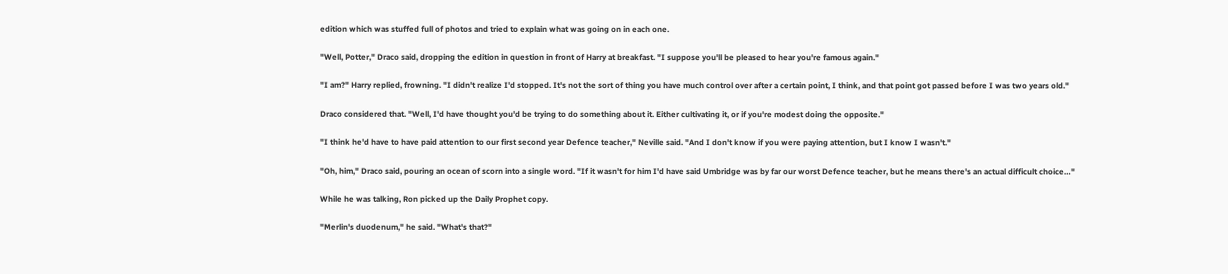edition which was stuffed full of photos and tried to explain what was going on in each one.

"Well, Potter," Draco said, dropping the edition in question in front of Harry at breakfast. "I suppose you'll be pleased to hear you're famous again."

"I am?" Harry replied, frowning. "I didn't realize I'd stopped. It's not the sort of thing you have much control over after a certain point, I think, and that point got passed before I was two years old."

Draco considered that. "Well, I'd have thought you'd be trying to do something about it. Either cultivating it, or if you're modest doing the opposite."

"I think he'd have to have paid attention to our first second year Defence teacher," Neville said. "And I don't know if you were paying attention, but I know I wasn't."

"Oh, him," Draco said, pouring an ocean of scorn into a single word. "If it wasn't for him I'd have said Umbridge was by far our worst Defence teacher, but he means there's an actual difficult choice…"

While he was talking, Ron picked up the Daily Prophet copy.

"Merlin's duodenum," he said. "What's that?"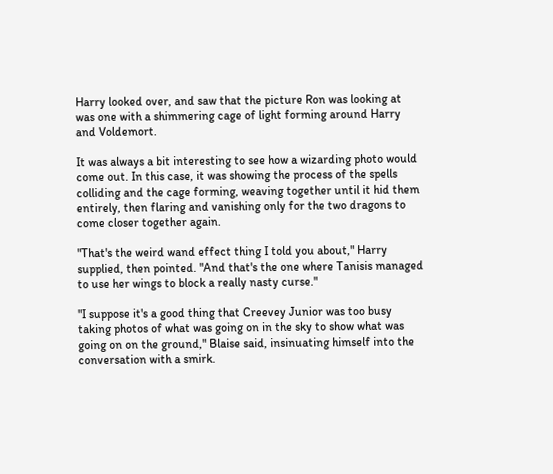Harry looked over, and saw that the picture Ron was looking at was one with a shimmering cage of light forming around Harry and Voldemort.

It was always a bit interesting to see how a wizarding photo would come out. In this case, it was showing the process of the spells colliding and the cage forming, weaving together until it hid them entirely, then flaring and vanishing only for the two dragons to come closer together again.

"That's the weird wand effect thing I told you about," Harry supplied, then pointed. "And that's the one where Tanisis managed to use her wings to block a really nasty curse."

"I suppose it's a good thing that Creevey Junior was too busy taking photos of what was going on in the sky to show what was going on on the ground," Blaise said, insinuating himself into the conversation with a smirk.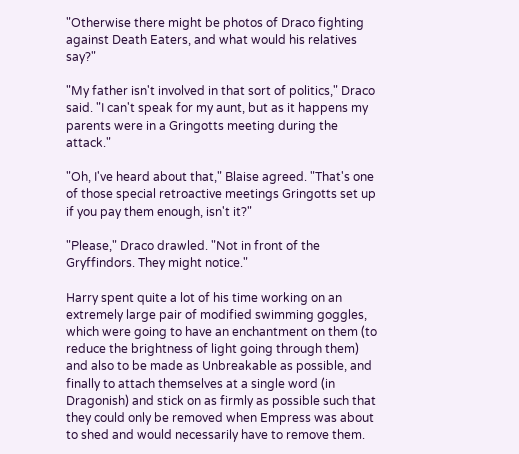"Otherwise there might be photos of Draco fighting against Death Eaters, and what would his relatives say?"

"My father isn't involved in that sort of politics," Draco said. "I can't speak for my aunt, but as it happens my parents were in a Gringotts meeting during the attack."

"Oh, I've heard about that," Blaise agreed. "That's one of those special retroactive meetings Gringotts set up if you pay them enough, isn't it?"

"Please," Draco drawled. "Not in front of the Gryffindors. They might notice."

Harry spent quite a lot of his time working on an extremely large pair of modified swimming goggles, which were going to have an enchantment on them (to reduce the brightness of light going through them) and also to be made as Unbreakable as possible, and finally to attach themselves at a single word (in Dragonish) and stick on as firmly as possible such that they could only be removed when Empress was about to shed and would necessarily have to remove them.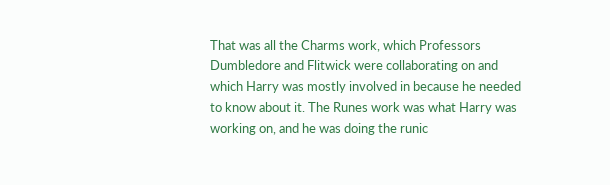That was all the Charms work, which Professors Dumbledore and Flitwick were collaborating on and which Harry was mostly involved in because he needed to know about it. The Runes work was what Harry was working on, and he was doing the runic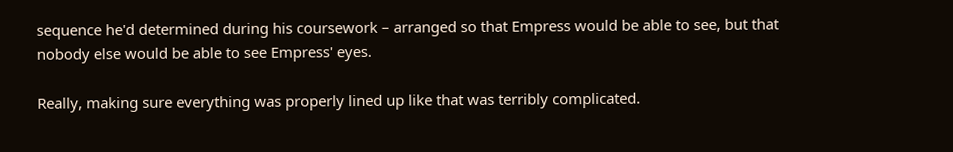sequence he'd determined during his coursework – arranged so that Empress would be able to see, but that nobody else would be able to see Empress' eyes.

Really, making sure everything was properly lined up like that was terribly complicated.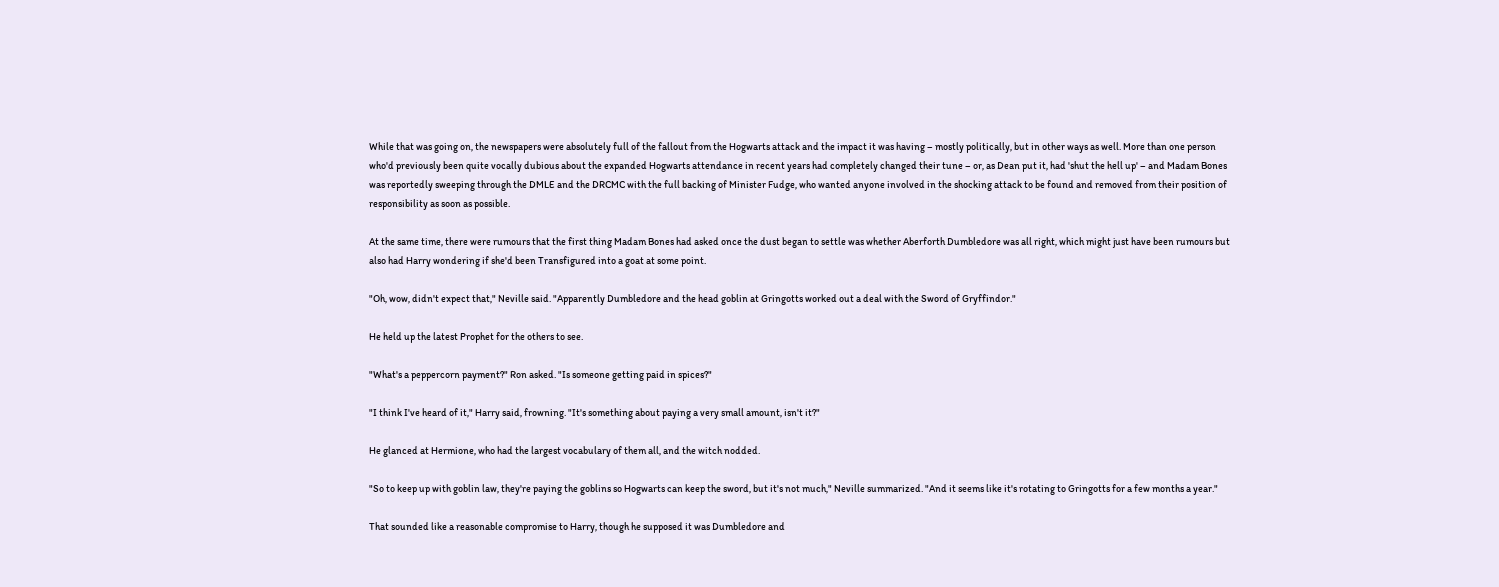While that was going on, the newspapers were absolutely full of the fallout from the Hogwarts attack and the impact it was having – mostly politically, but in other ways as well. More than one person who'd previously been quite vocally dubious about the expanded Hogwarts attendance in recent years had completely changed their tune – or, as Dean put it, had 'shut the hell up' – and Madam Bones was reportedly sweeping through the DMLE and the DRCMC with the full backing of Minister Fudge, who wanted anyone involved in the shocking attack to be found and removed from their position of responsibility as soon as possible.

At the same time, there were rumours that the first thing Madam Bones had asked once the dust began to settle was whether Aberforth Dumbledore was all right, which might just have been rumours but also had Harry wondering if she'd been Transfigured into a goat at some point.

"Oh, wow, didn't expect that," Neville said. "Apparently Dumbledore and the head goblin at Gringotts worked out a deal with the Sword of Gryffindor."

He held up the latest Prophet for the others to see.

"What's a peppercorn payment?" Ron asked. "Is someone getting paid in spices?"

"I think I've heard of it," Harry said, frowning. "It's something about paying a very small amount, isn't it?"

He glanced at Hermione, who had the largest vocabulary of them all, and the witch nodded.

"So to keep up with goblin law, they're paying the goblins so Hogwarts can keep the sword, but it's not much," Neville summarized. "And it seems like it's rotating to Gringotts for a few months a year."

That sounded like a reasonable compromise to Harry, though he supposed it was Dumbledore and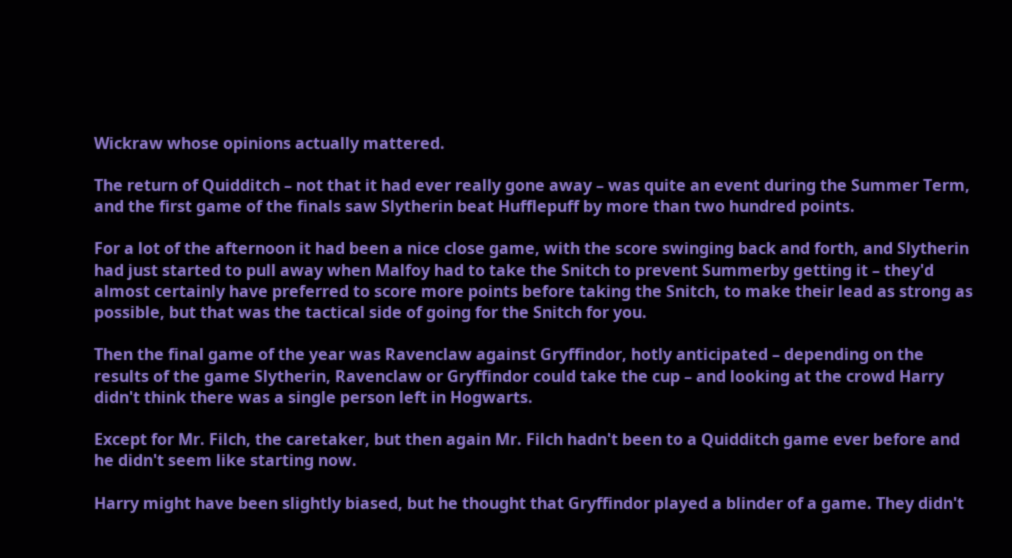Wickraw whose opinions actually mattered.

The return of Quidditch – not that it had ever really gone away – was quite an event during the Summer Term, and the first game of the finals saw Slytherin beat Hufflepuff by more than two hundred points.

For a lot of the afternoon it had been a nice close game, with the score swinging back and forth, and Slytherin had just started to pull away when Malfoy had to take the Snitch to prevent Summerby getting it – they'd almost certainly have preferred to score more points before taking the Snitch, to make their lead as strong as possible, but that was the tactical side of going for the Snitch for you.

Then the final game of the year was Ravenclaw against Gryffindor, hotly anticipated – depending on the results of the game Slytherin, Ravenclaw or Gryffindor could take the cup – and looking at the crowd Harry didn't think there was a single person left in Hogwarts.

Except for Mr. Filch, the caretaker, but then again Mr. Filch hadn't been to a Quidditch game ever before and he didn't seem like starting now.

Harry might have been slightly biased, but he thought that Gryffindor played a blinder of a game. They didn't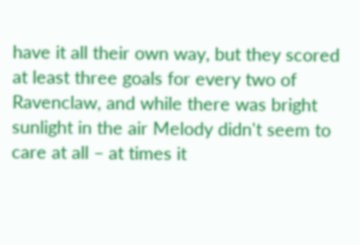have it all their own way, but they scored at least three goals for every two of Ravenclaw, and while there was bright sunlight in the air Melody didn't seem to care at all – at times it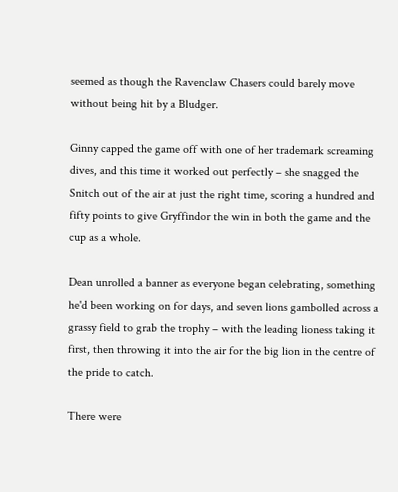seemed as though the Ravenclaw Chasers could barely move without being hit by a Bludger.

Ginny capped the game off with one of her trademark screaming dives, and this time it worked out perfectly – she snagged the Snitch out of the air at just the right time, scoring a hundred and fifty points to give Gryffindor the win in both the game and the cup as a whole.

Dean unrolled a banner as everyone began celebrating, something he'd been working on for days, and seven lions gambolled across a grassy field to grab the trophy – with the leading lioness taking it first, then throwing it into the air for the big lion in the centre of the pride to catch.

There were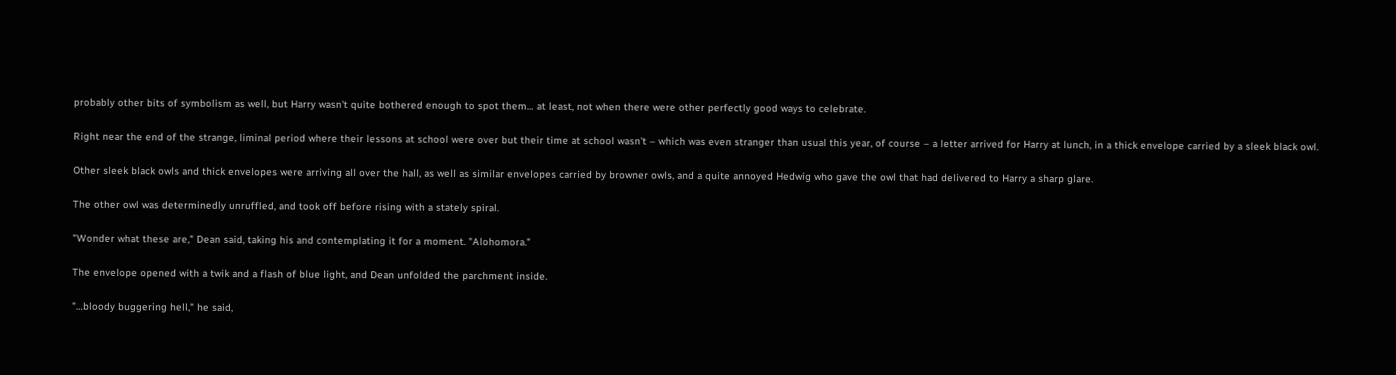probably other bits of symbolism as well, but Harry wasn't quite bothered enough to spot them… at least, not when there were other perfectly good ways to celebrate.

Right near the end of the strange, liminal period where their lessons at school were over but their time at school wasn't – which was even stranger than usual this year, of course – a letter arrived for Harry at lunch, in a thick envelope carried by a sleek black owl.

Other sleek black owls and thick envelopes were arriving all over the hall, as well as similar envelopes carried by browner owls, and a quite annoyed Hedwig who gave the owl that had delivered to Harry a sharp glare.

The other owl was determinedly unruffled, and took off before rising with a stately spiral.

"Wonder what these are," Dean said, taking his and contemplating it for a moment. "Alohomora."

The envelope opened with a twik and a flash of blue light, and Dean unfolded the parchment inside.

"…bloody buggering hell," he said,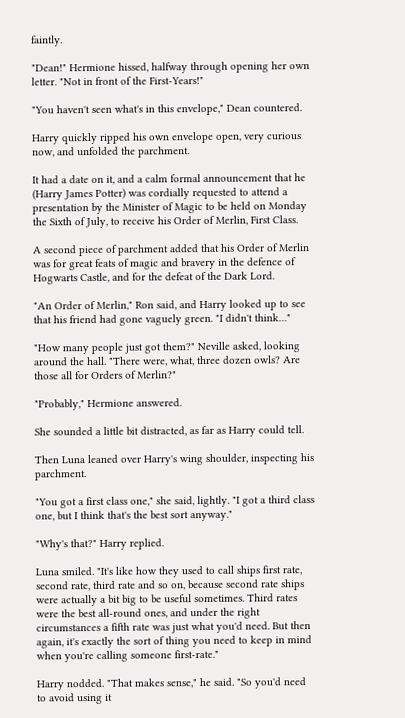faintly.

"Dean!" Hermione hissed, halfway through opening her own letter. "Not in front of the First-Years!"

"You haven't seen what's in this envelope," Dean countered.

Harry quickly ripped his own envelope open, very curious now, and unfolded the parchment.

It had a date on it, and a calm formal announcement that he (Harry James Potter) was cordially requested to attend a presentation by the Minister of Magic to be held on Monday the Sixth of July, to receive his Order of Merlin, First Class.

A second piece of parchment added that his Order of Merlin was for great feats of magic and bravery in the defence of Hogwarts Castle, and for the defeat of the Dark Lord.

"An Order of Merlin," Ron said, and Harry looked up to see that his friend had gone vaguely green. "I didn't think…"

"How many people just got them?" Neville asked, looking around the hall. "There were, what, three dozen owls? Are those all for Orders of Merlin?"

"Probably," Hermione answered.

She sounded a little bit distracted, as far as Harry could tell.

Then Luna leaned over Harry's wing shoulder, inspecting his parchment.

"You got a first class one," she said, lightly. "I got a third class one, but I think that's the best sort anyway."

"Why's that?" Harry replied.

Luna smiled. "It's like how they used to call ships first rate, second rate, third rate and so on, because second rate ships were actually a bit big to be useful sometimes. Third rates were the best all-round ones, and under the right circumstances a fifth rate was just what you'd need. But then again, it's exactly the sort of thing you need to keep in mind when you're calling someone first-rate."

Harry nodded. "That makes sense," he said. "So you'd need to avoid using it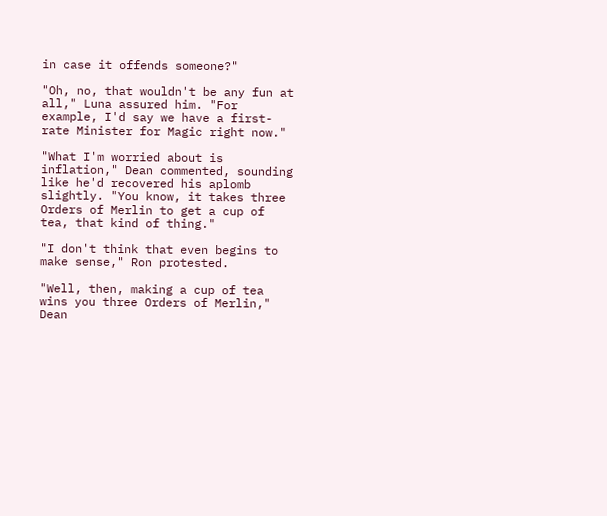in case it offends someone?"

"Oh, no, that wouldn't be any fun at all," Luna assured him. "For example, I'd say we have a first-rate Minister for Magic right now."

"What I'm worried about is inflation," Dean commented, sounding like he'd recovered his aplomb slightly. "You know, it takes three Orders of Merlin to get a cup of tea, that kind of thing."

"I don't think that even begins to make sense," Ron protested.

"Well, then, making a cup of tea wins you three Orders of Merlin," Dean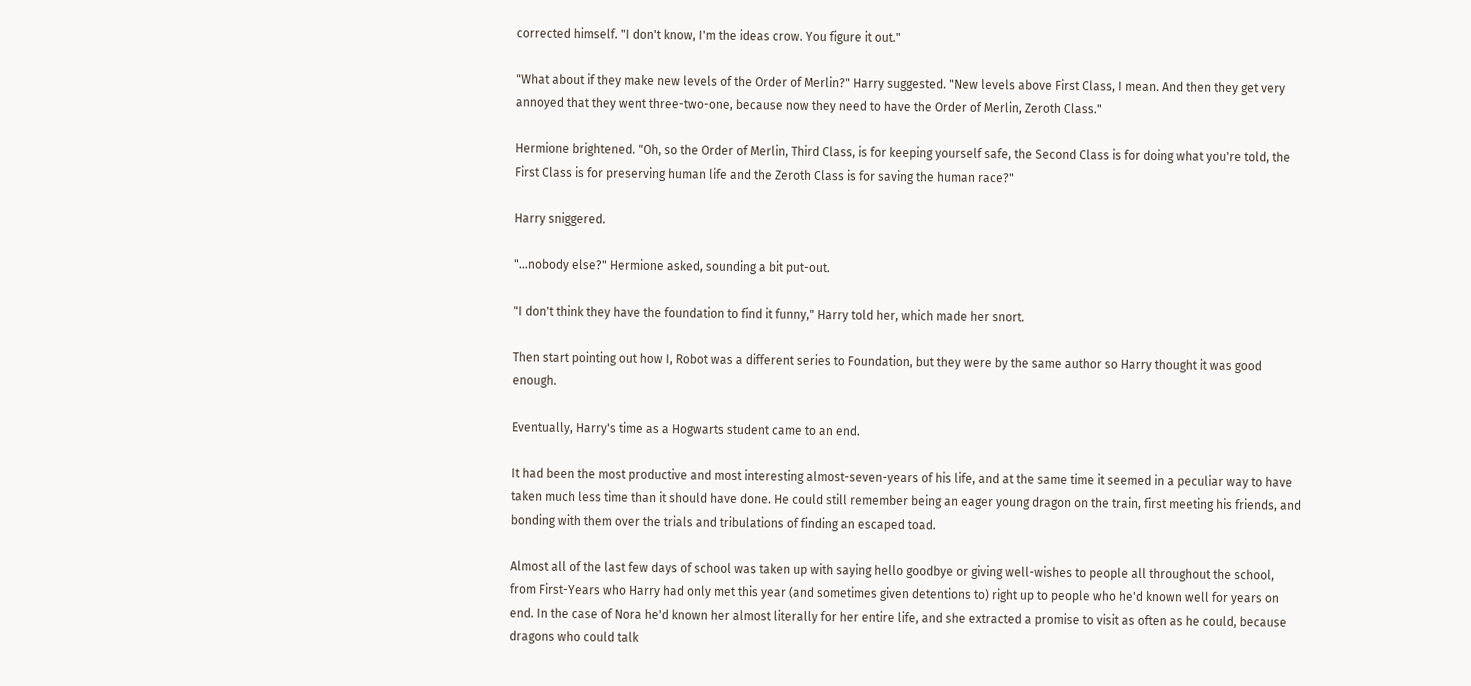corrected himself. "I don't know, I'm the ideas crow. You figure it out."

"What about if they make new levels of the Order of Merlin?" Harry suggested. "New levels above First Class, I mean. And then they get very annoyed that they went three-two-one, because now they need to have the Order of Merlin, Zeroth Class."

Hermione brightened. "Oh, so the Order of Merlin, Third Class, is for keeping yourself safe, the Second Class is for doing what you're told, the First Class is for preserving human life and the Zeroth Class is for saving the human race?"

Harry sniggered.

"...nobody else?" Hermione asked, sounding a bit put-out.

"I don't think they have the foundation to find it funny," Harry told her, which made her snort.

Then start pointing out how I, Robot was a different series to Foundation, but they were by the same author so Harry thought it was good enough.

Eventually, Harry's time as a Hogwarts student came to an end.

It had been the most productive and most interesting almost-seven-years of his life, and at the same time it seemed in a peculiar way to have taken much less time than it should have done. He could still remember being an eager young dragon on the train, first meeting his friends, and bonding with them over the trials and tribulations of finding an escaped toad.

Almost all of the last few days of school was taken up with saying hello goodbye or giving well-wishes to people all throughout the school, from First-Years who Harry had only met this year (and sometimes given detentions to) right up to people who he'd known well for years on end. In the case of Nora he'd known her almost literally for her entire life, and she extracted a promise to visit as often as he could, because dragons who could talk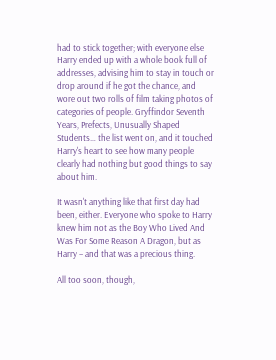had to stick together; with everyone else Harry ended up with a whole book full of addresses, advising him to stay in touch or drop around if he got the chance, and wore out two rolls of film taking photos of categories of people. Gryffindor Seventh Years, Prefects, Unusually Shaped Students… the list went on, and it touched Harry's heart to see how many people clearly had nothing but good things to say about him.

It wasn't anything like that first day had been, either. Everyone who spoke to Harry knew him not as the Boy Who Lived And Was For Some Reason A Dragon, but as Harry – and that was a precious thing.

All too soon, though,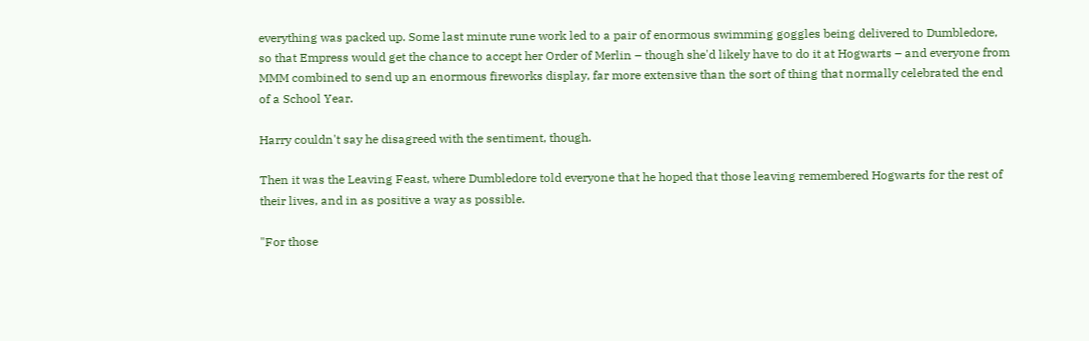everything was packed up. Some last minute rune work led to a pair of enormous swimming goggles being delivered to Dumbledore, so that Empress would get the chance to accept her Order of Merlin – though she'd likely have to do it at Hogwarts – and everyone from MMM combined to send up an enormous fireworks display, far more extensive than the sort of thing that normally celebrated the end of a School Year.

Harry couldn't say he disagreed with the sentiment, though.

Then it was the Leaving Feast, where Dumbledore told everyone that he hoped that those leaving remembered Hogwarts for the rest of their lives, and in as positive a way as possible.

"For those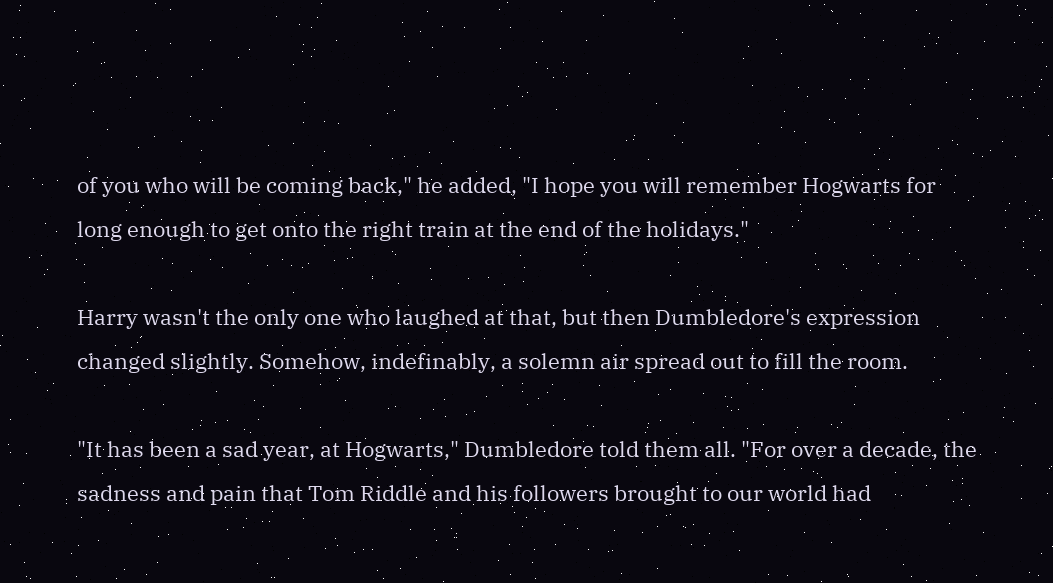of you who will be coming back," he added, "I hope you will remember Hogwarts for long enough to get onto the right train at the end of the holidays."

Harry wasn't the only one who laughed at that, but then Dumbledore's expression changed slightly. Somehow, indefinably, a solemn air spread out to fill the room.

"It has been a sad year, at Hogwarts," Dumbledore told them all. "For over a decade, the sadness and pain that Tom Riddle and his followers brought to our world had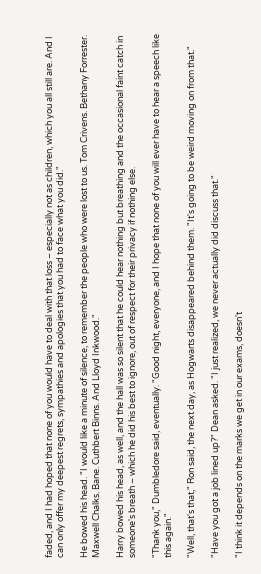faded, and I had hoped that none of you would have to deal with that loss – especially not as children, which you all still are. And I can only offer my deepest regrets, sympathies and apologies that you had to face what you did."

He bowed his head. "I would like a minute of silence, to remember the people who were lost to us. Tom Crivens. Bethany Forrester. Maxwell Chalks. Bane. Cuthbert Binns. And Lloyd Inkwood."

Harry bowed his head, as well, and the hall was so silent that he could hear nothing but breathing and the occasional faint catch in someone's breath – which he did his best to ignore, out of respect for their privacy if nothing else.

"Thank you," Dumbledore said, eventually. "Good night, everyone, and I hope that none of you will ever have to hear a speech like this again."

"Well, that's that," Ron said, the next day, as Hogwarts disappeared behind them. "It's going to be weird moving on from that."

"Have you got a job lined up?" Dean asked. "I just realized, we never actually did discuss that."

"I think it depends on the marks we get in our exams, doesn't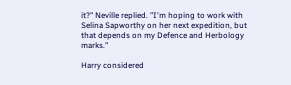it?" Neville replied. "I'm hoping to work with Selina Sapworthy on her next expedition, but that depends on my Defence and Herbology marks."

Harry considered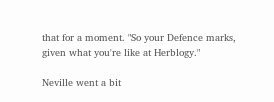that for a moment. "So your Defence marks, given what you're like at Herblogy."

Neville went a bit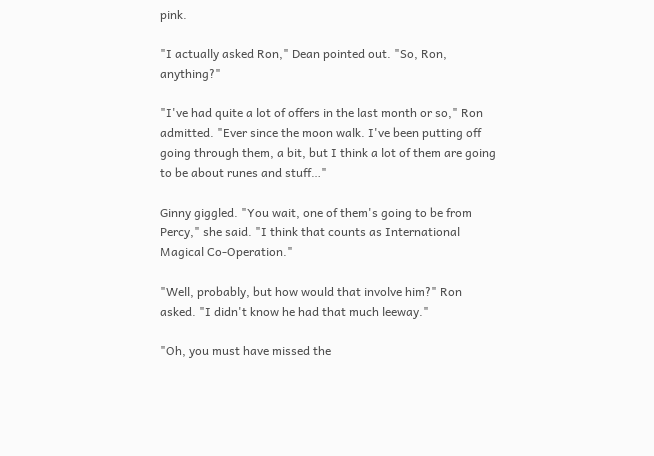pink.

"I actually asked Ron," Dean pointed out. "So, Ron, anything?"

"I've had quite a lot of offers in the last month or so," Ron admitted. "Ever since the moon walk. I've been putting off going through them, a bit, but I think a lot of them are going to be about runes and stuff…"

Ginny giggled. "You wait, one of them's going to be from Percy," she said. "I think that counts as International Magical Co-Operation."

"Well, probably, but how would that involve him?" Ron asked. "I didn't know he had that much leeway."

"Oh, you must have missed the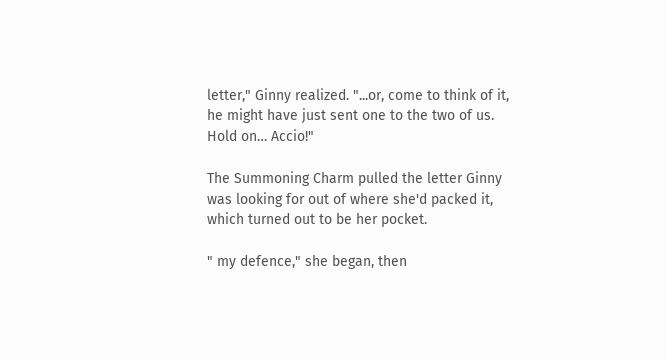letter," Ginny realized. "...or, come to think of it, he might have just sent one to the two of us. Hold on… Accio!"

The Summoning Charm pulled the letter Ginny was looking for out of where she'd packed it, which turned out to be her pocket.

" my defence," she began, then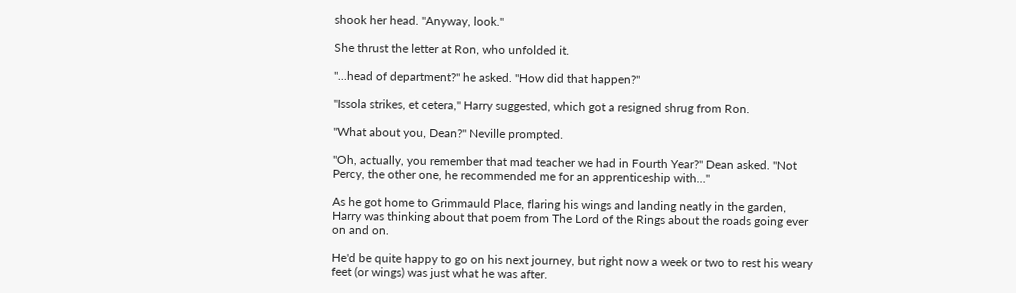shook her head. "Anyway, look."

She thrust the letter at Ron, who unfolded it.

"...head of department?" he asked. "How did that happen?"

"Issola strikes, et cetera," Harry suggested, which got a resigned shrug from Ron.

"What about you, Dean?" Neville prompted.

"Oh, actually, you remember that mad teacher we had in Fourth Year?" Dean asked. "Not Percy, the other one, he recommended me for an apprenticeship with…"

As he got home to Grimmauld Place, flaring his wings and landing neatly in the garden, Harry was thinking about that poem from The Lord of the Rings about the roads going ever on and on.

He'd be quite happy to go on his next journey, but right now a week or two to rest his weary feet (or wings) was just what he was after.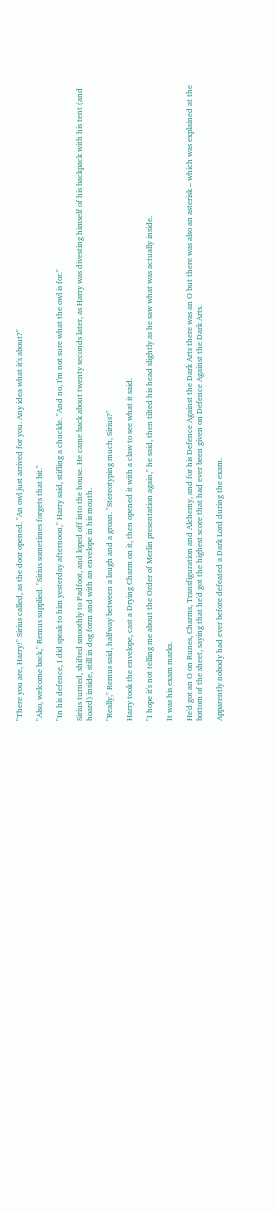"There you are, Harry!" Sirius called, as the door opened. "An owl just arrived for you. Any idea what it's about?"

"Also, welcome back," Remus supplied. "Sirius sometimes forgets that bit."

"In his defence, I did speak to him yesterday afternoon," Harry said, stifling a chuckle. "And no, I'm not sure what the owl is for."

Sirius turned, shifted smoothly to Padfoot, and loped off into the house. He came back about twenty seconds later, as Harry was divesting himself of his backpack with his tent (and hoard) inside, still in dog form and with an envelope in his mouth.

"Really," Remus said, halfway between a laugh and a groan. "Stereotyping much, Sirius?"

Harry took the envelope, cast a Drying Charm on it, then opened it with a claw to see what it said.

"I hope it's not telling me about the Order of Merlin presentation again," he said, then tilted his head slightly as he saw what was actually inside.

It was his exam marks.

He'd got an O on Runes, Charms, Transfiguration and Alchemy, and for his Defence Against the Dark Arts there was an O but there was also an asterisk – which was explained at the bottom of the sheet, saying that he'd got the highest score that had ever been given on Defence Against the Dark Arts.

Apparently nobody had ever before defeated a Dark Lord during the exam.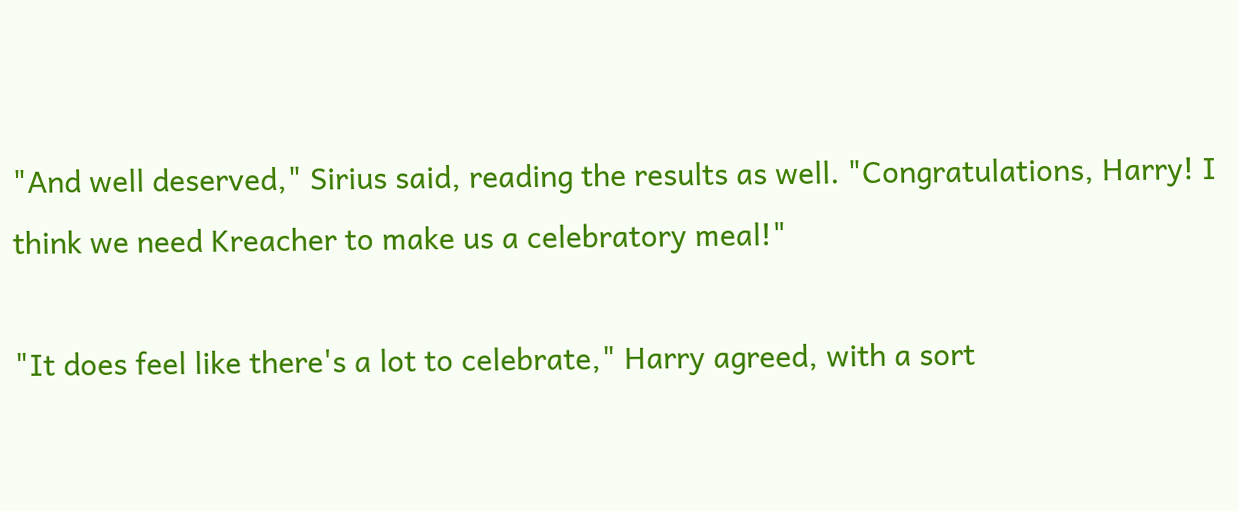"And well deserved," Sirius said, reading the results as well. "Congratulations, Harry! I think we need Kreacher to make us a celebratory meal!"

"It does feel like there's a lot to celebrate," Harry agreed, with a sort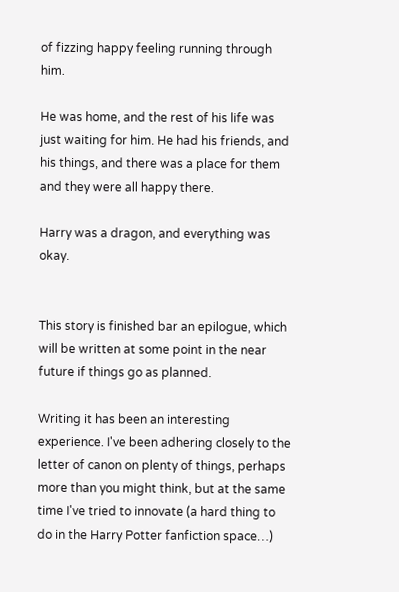of fizzing happy feeling running through him.

He was home, and the rest of his life was just waiting for him. He had his friends, and his things, and there was a place for them and they were all happy there.

Harry was a dragon, and everything was okay.


This story is finished bar an epilogue, which will be written at some point in the near future if things go as planned.

Writing it has been an interesting experience. I've been adhering closely to the letter of canon on plenty of things, perhaps more than you might think, but at the same time I've tried to innovate (a hard thing to do in the Harry Potter fanfiction space…)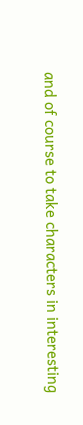and of course to take characters in interesting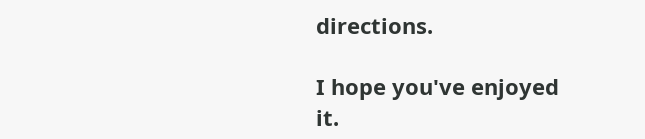directions.

I hope you've enjoyed it.